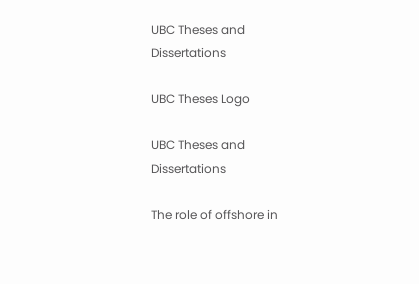UBC Theses and Dissertations

UBC Theses Logo

UBC Theses and Dissertations

The role of offshore in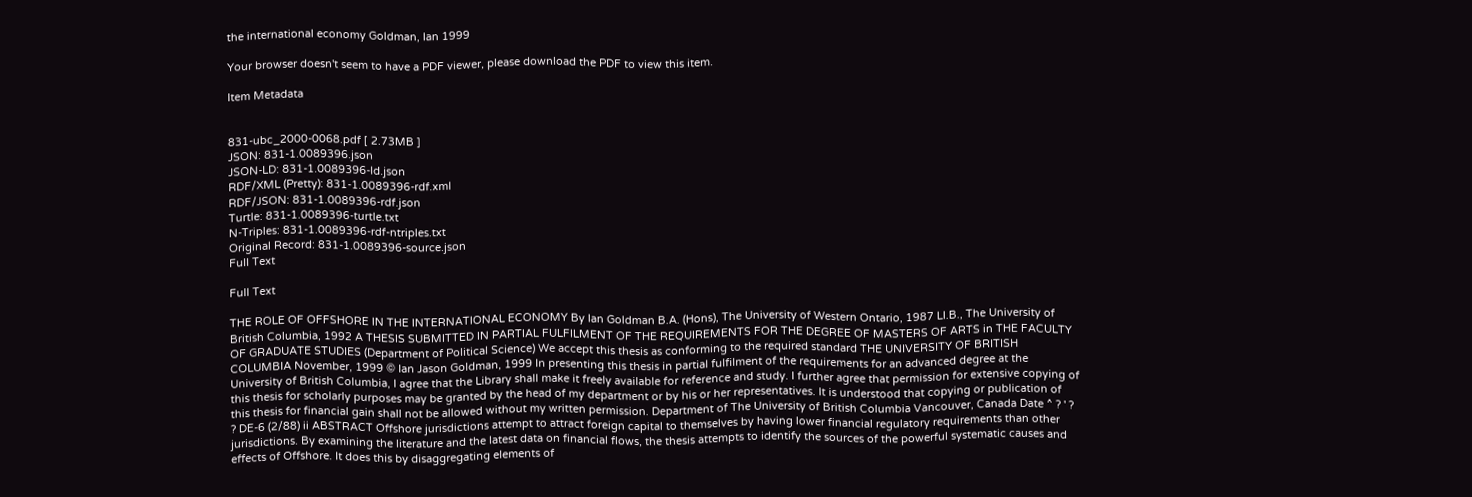the international economy Goldman, Ian 1999

Your browser doesn't seem to have a PDF viewer, please download the PDF to view this item.

Item Metadata


831-ubc_2000-0068.pdf [ 2.73MB ]
JSON: 831-1.0089396.json
JSON-LD: 831-1.0089396-ld.json
RDF/XML (Pretty): 831-1.0089396-rdf.xml
RDF/JSON: 831-1.0089396-rdf.json
Turtle: 831-1.0089396-turtle.txt
N-Triples: 831-1.0089396-rdf-ntriples.txt
Original Record: 831-1.0089396-source.json
Full Text

Full Text

THE ROLE OF OFFSHORE IN THE INTERNATIONAL ECONOMY By Ian Goldman B.A. (Hons), The University of Western Ontario, 1987 LI.B., The University of British Columbia, 1992 A THESIS SUBMITTED IN PARTIAL FULFILMENT OF THE REQUIREMENTS FOR THE DEGREE OF MASTERS OF ARTS in THE FACULTY OF GRADUATE STUDIES (Department of Political Science) We accept this thesis as conforming to the required standard THE UNIVERSITY OF BRITISH COLUMBIA November, 1999 © Ian Jason Goldman, 1999 In presenting this thesis in partial fulfilment of the requirements for an advanced degree at the University of British Columbia, I agree that the Library shall make it freely available for reference and study. I further agree that permission for extensive copying of this thesis for scholarly purposes may be granted by the head of my department or by his or her representatives. It is understood that copying or publication of this thesis for financial gain shall not be allowed without my written permission. Department of The University of British Columbia Vancouver, Canada Date ^ ? ' ? ? DE-6 (2/88) ii ABSTRACT Offshore jurisdictions attempt to attract foreign capital to themselves by having lower financial regulatory requirements than other jurisdictions. By examining the literature and the latest data on financial flows, the thesis attempts to identify the sources of the powerful systematic causes and effects of Offshore. It does this by disaggregating elements of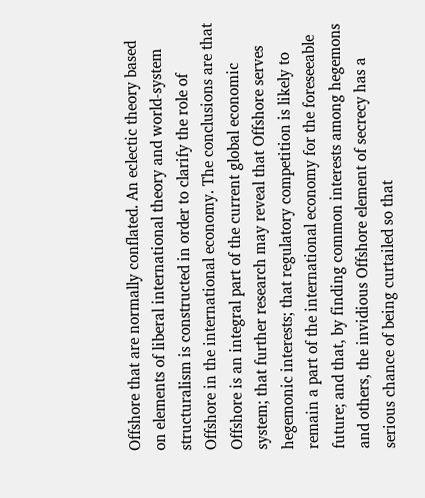Offshore that are normally conflated. An eclectic theory based on elements of liberal international theory and world-system structuralism is constructed in order to clarify the role of Offshore in the international economy. The conclusions are that Offshore is an integral part of the current global economic system; that further research may reveal that Offshore serves hegemonic interests; that regulatory competition is likely to remain a part of the international economy for the foreseeable future; and that, by finding common interests among hegemons and others, the invidious Offshore element of secrecy has a serious chance of being curtailed so that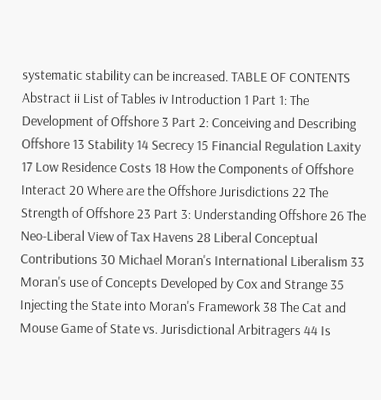systematic stability can be increased. TABLE OF CONTENTS Abstract ii List of Tables iv Introduction 1 Part 1: The Development of Offshore 3 Part 2: Conceiving and Describing Offshore 13 Stability 14 Secrecy 15 Financial Regulation Laxity 17 Low Residence Costs 18 How the Components of Offshore Interact 20 Where are the Offshore Jurisdictions 22 The Strength of Offshore 23 Part 3: Understanding Offshore 26 The Neo-Liberal View of Tax Havens 28 Liberal Conceptual Contributions 30 Michael Moran's International Liberalism 33 Moran's use of Concepts Developed by Cox and Strange 35 Injecting the State into Moran's Framework 38 The Cat and Mouse Game of State vs. Jurisdictional Arbitragers 44 Is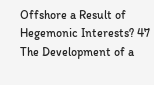Offshore a Result of Hegemonic Interests? 47 The Development of a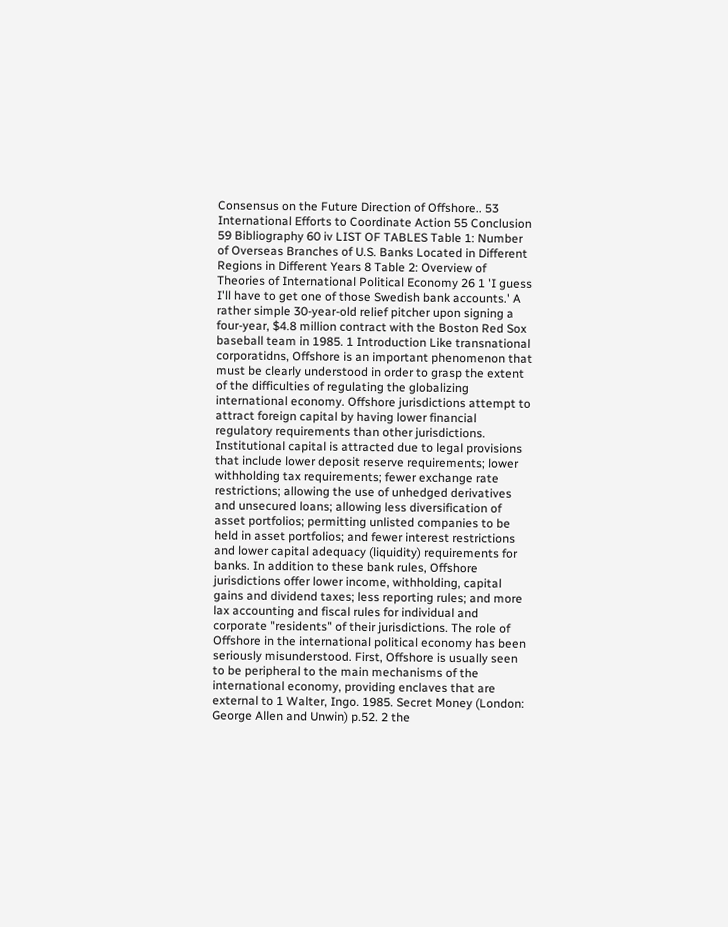Consensus on the Future Direction of Offshore.. 53 International Efforts to Coordinate Action 55 Conclusion 59 Bibliography 60 iv LIST OF TABLES Table 1: Number of Overseas Branches of U.S. Banks Located in Different Regions in Different Years 8 Table 2: Overview of Theories of International Political Economy 26 1 'I guess I'll have to get one of those Swedish bank accounts.' A rather simple 30-year-old relief pitcher upon signing a four-year, $4.8 million contract with the Boston Red Sox baseball team in 1985. 1 Introduction Like transnational corporatidns, Offshore is an important phenomenon that must be clearly understood in order to grasp the extent of the difficulties of regulating the globalizing international economy. Offshore jurisdictions attempt to attract foreign capital by having lower financial regulatory requirements than other jurisdictions. Institutional capital is attracted due to legal provisions that include lower deposit reserve requirements; lower withholding tax requirements; fewer exchange rate restrictions; allowing the use of unhedged derivatives and unsecured loans; allowing less diversification of asset portfolios; permitting unlisted companies to be held in asset portfolios; and fewer interest restrictions and lower capital adequacy (liquidity) requirements for banks. In addition to these bank rules, Offshore jurisdictions offer lower income, withholding, capital gains and dividend taxes; less reporting rules; and more lax accounting and fiscal rules for individual and corporate "residents" of their jurisdictions. The role of Offshore in the international political economy has been seriously misunderstood. First, Offshore is usually seen to be peripheral to the main mechanisms of the international economy, providing enclaves that are external to 1 Walter, Ingo. 1985. Secret Money (London: George Allen and Unwin) p.52. 2 the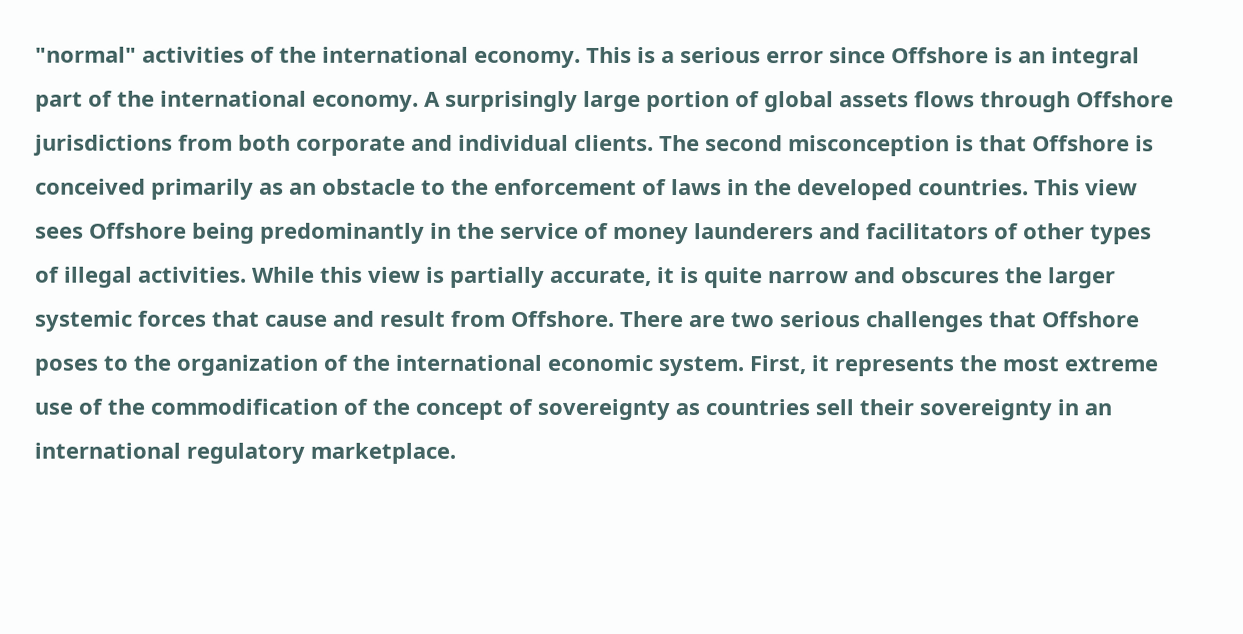"normal" activities of the international economy. This is a serious error since Offshore is an integral part of the international economy. A surprisingly large portion of global assets flows through Offshore jurisdictions from both corporate and individual clients. The second misconception is that Offshore is conceived primarily as an obstacle to the enforcement of laws in the developed countries. This view sees Offshore being predominantly in the service of money launderers and facilitators of other types of illegal activities. While this view is partially accurate, it is quite narrow and obscures the larger systemic forces that cause and result from Offshore. There are two serious challenges that Offshore poses to the organization of the international economic system. First, it represents the most extreme use of the commodification of the concept of sovereignty as countries sell their sovereignty in an international regulatory marketplace.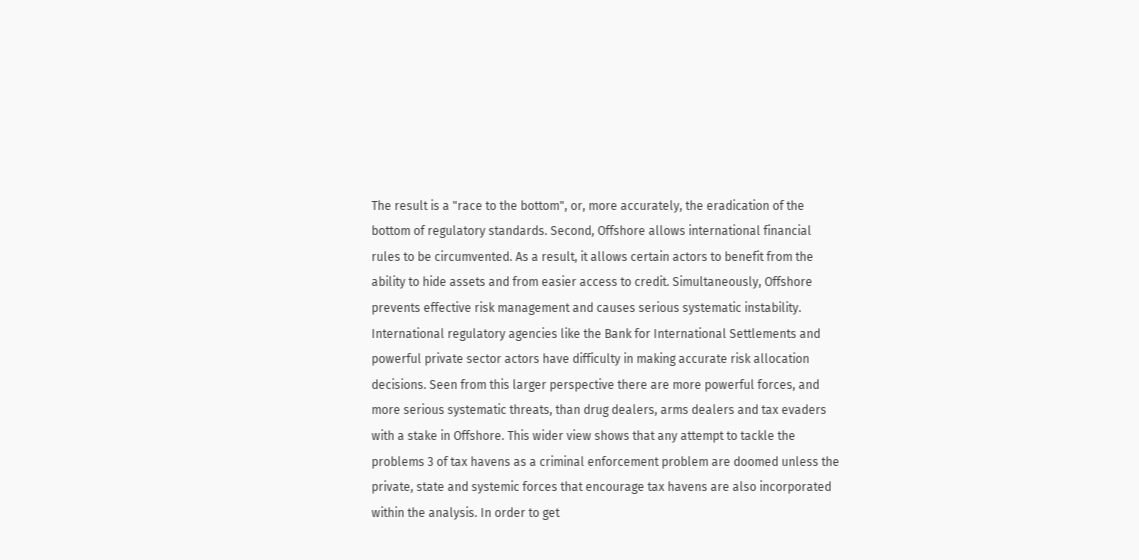The result is a "race to the bottom", or, more accurately, the eradication of the bottom of regulatory standards. Second, Offshore allows international financial rules to be circumvented. As a result, it allows certain actors to benefit from the ability to hide assets and from easier access to credit. Simultaneously, Offshore prevents effective risk management and causes serious systematic instability. International regulatory agencies like the Bank for International Settlements and powerful private sector actors have difficulty in making accurate risk allocation decisions. Seen from this larger perspective there are more powerful forces, and more serious systematic threats, than drug dealers, arms dealers and tax evaders with a stake in Offshore. This wider view shows that any attempt to tackle the problems 3 of tax havens as a criminal enforcement problem are doomed unless the private, state and systemic forces that encourage tax havens are also incorporated within the analysis. In order to get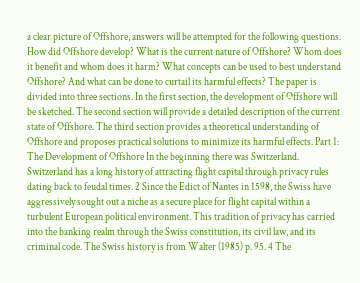a clear picture of Offshore, answers will be attempted for the following questions. How did Offshore develop? What is the current nature of Offshore? Whom does it benefit and whom does it harm? What concepts can be used to best understand Offshore? And what can be done to curtail its harmful effects? The paper is divided into three sections. In the first section, the development of Offshore will be sketched. The second section will provide a detailed description of the current state of Offshore. The third section provides a theoretical understanding of Offshore and proposes practical solutions to minimize its harmful effects. Part 1: The Development of Offshore In the beginning there was Switzerland. Switzerland has a long history of attracting flight capital through privacy rules dating back to feudal times. 2 Since the Edict of Nantes in 1598, the Swiss have aggressively sought out a niche as a secure place for flight capital within a turbulent European political environment. This tradition of privacy has carried into the banking realm through the Swiss constitution, its civil law, and its criminal code. The Swiss history is from Walter (1985) p. 95. 4 The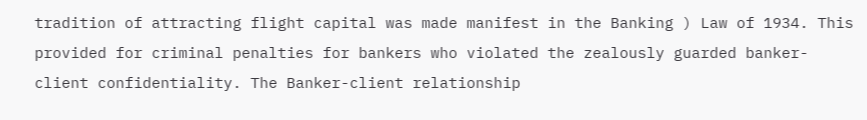tradition of attracting flight capital was made manifest in the Banking ) Law of 1934. This provided for criminal penalties for bankers who violated the zealously guarded banker-client confidentiality. The Banker-client relationship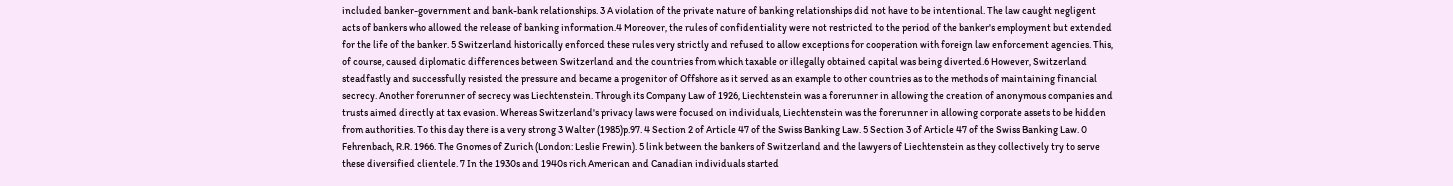included banker-government and bank-bank relationships. 3 A violation of the private nature of banking relationships did not have to be intentional. The law caught negligent acts of bankers who allowed the release of banking information.4 Moreover, the rules of confidentiality were not restricted to the period of the banker's employment but extended for the life of the banker. 5 Switzerland historically enforced these rules very strictly and refused to allow exceptions for cooperation with foreign law enforcement agencies. This, of course, caused diplomatic differences between Switzerland and the countries from which taxable or illegally obtained capital was being diverted.6 However, Switzerland steadfastly and successfully resisted the pressure and became a progenitor of Offshore as it served as an example to other countries as to the methods of maintaining financial secrecy. Another forerunner of secrecy was Liechtenstein. Through its Company Law of 1926, Liechtenstein was a forerunner in allowing the creation of anonymous companies and trusts aimed directly at tax evasion. Whereas Switzerland's privacy laws were focused on individuals, Liechtenstein was the forerunner in allowing corporate assets to be hidden from authorities. To this day there is a very strong 3 Walter (1985)p.97. 4 Section 2 of Article 47 of the Swiss Banking Law. 5 Section 3 of Article 47 of the Swiss Banking Law. 0 Fehrenbach, R.R. 1966. The Gnomes of Zurich (London: Leslie Frewin). 5 link between the bankers of Switzerland and the lawyers of Liechtenstein as they collectively try to serve these diversified clientele. 7 In the 1930s and 1940s rich American and Canadian individuals started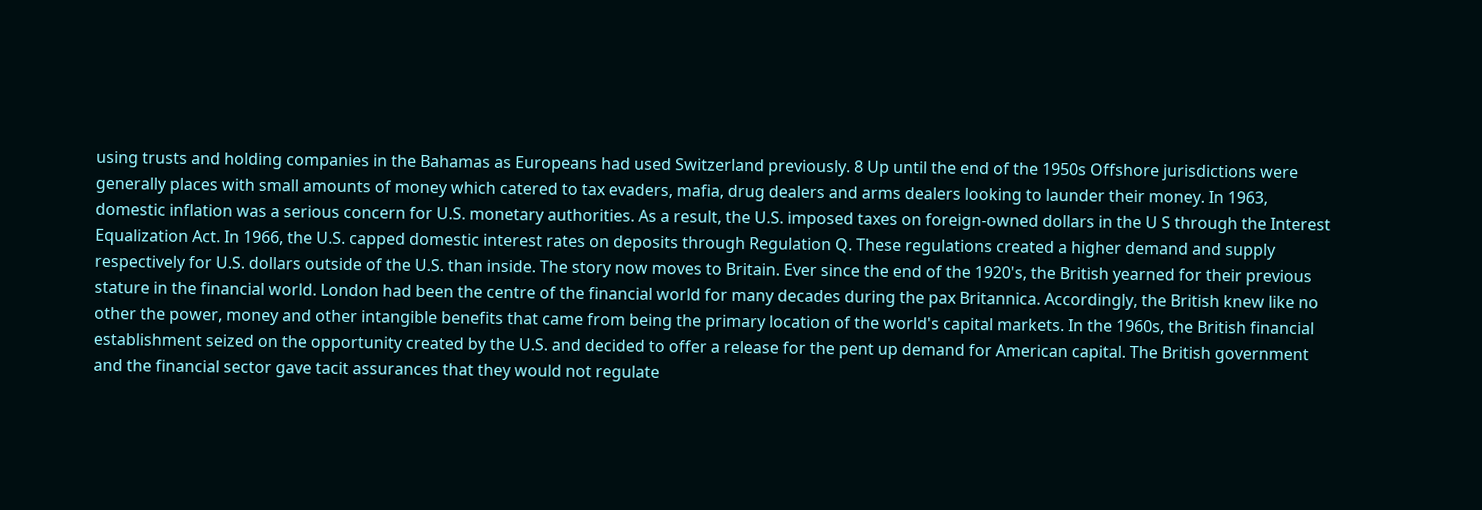using trusts and holding companies in the Bahamas as Europeans had used Switzerland previously. 8 Up until the end of the 1950s Offshore jurisdictions were generally places with small amounts of money which catered to tax evaders, mafia, drug dealers and arms dealers looking to launder their money. In 1963, domestic inflation was a serious concern for U.S. monetary authorities. As a result, the U.S. imposed taxes on foreign-owned dollars in the U S through the Interest Equalization Act. In 1966, the U.S. capped domestic interest rates on deposits through Regulation Q. These regulations created a higher demand and supply respectively for U.S. dollars outside of the U.S. than inside. The story now moves to Britain. Ever since the end of the 1920's, the British yearned for their previous stature in the financial world. London had been the centre of the financial world for many decades during the pax Britannica. Accordingly, the British knew like no other the power, money and other intangible benefits that came from being the primary location of the world's capital markets. In the 1960s, the British financial establishment seized on the opportunity created by the U.S. and decided to offer a release for the pent up demand for American capital. The British government and the financial sector gave tacit assurances that they would not regulate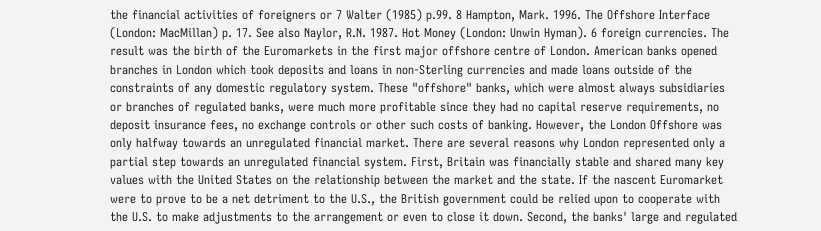the financial activities of foreigners or 7 Walter (1985) p.99. 8 Hampton, Mark. 1996. The Offshore Interface (London: MacMillan) p. 17. See also Naylor, R.N. 1987. Hot Money (London: Unwin Hyman). 6 foreign currencies. The result was the birth of the Euromarkets in the first major offshore centre of London. American banks opened branches in London which took deposits and loans in non-Sterling currencies and made loans outside of the constraints of any domestic regulatory system. These "offshore" banks, which were almost always subsidiaries or branches of regulated banks, were much more profitable since they had no capital reserve requirements, no deposit insurance fees, no exchange controls or other such costs of banking. However, the London Offshore was only halfway towards an unregulated financial market. There are several reasons why London represented only a partial step towards an unregulated financial system. First, Britain was financially stable and shared many key values with the United States on the relationship between the market and the state. If the nascent Euromarket were to prove to be a net detriment to the U.S., the British government could be relied upon to cooperate with the U.S. to make adjustments to the arrangement or even to close it down. Second, the banks' large and regulated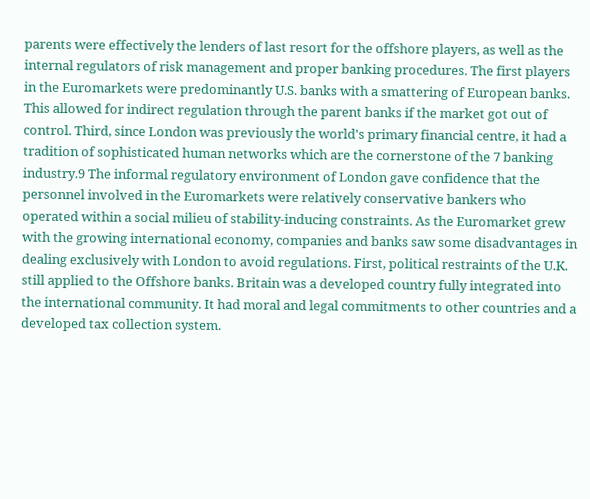parents were effectively the lenders of last resort for the offshore players, as well as the internal regulators of risk management and proper banking procedures. The first players in the Euromarkets were predominantly U.S. banks with a smattering of European banks. This allowed for indirect regulation through the parent banks if the market got out of control. Third, since London was previously the world's primary financial centre, it had a tradition of sophisticated human networks which are the cornerstone of the 7 banking industry.9 The informal regulatory environment of London gave confidence that the personnel involved in the Euromarkets were relatively conservative bankers who operated within a social milieu of stability-inducing constraints. As the Euromarket grew with the growing international economy, companies and banks saw some disadvantages in dealing exclusively with London to avoid regulations. First, political restraints of the U.K. still applied to the Offshore banks. Britain was a developed country fully integrated into the international community. It had moral and legal commitments to other countries and a developed tax collection system.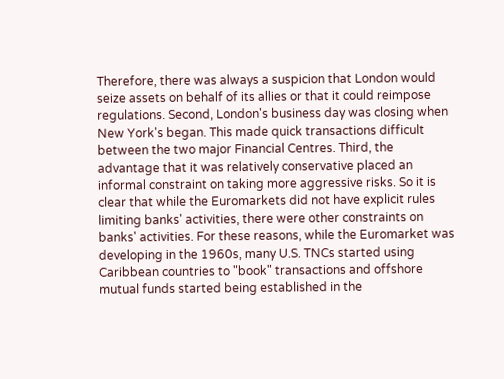Therefore, there was always a suspicion that London would seize assets on behalf of its allies or that it could reimpose regulations. Second, London's business day was closing when New York's began. This made quick transactions difficult between the two major Financial Centres. Third, the advantage that it was relatively conservative placed an informal constraint on taking more aggressive risks. So it is clear that while the Euromarkets did not have explicit rules limiting banks' activities, there were other constraints on banks' activities. For these reasons, while the Euromarket was developing in the 1960s, many U.S. TNCs started using Caribbean countries to "book" transactions and offshore mutual funds started being established in the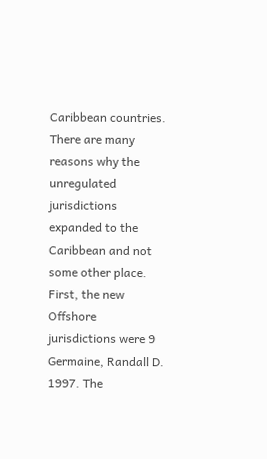Caribbean countries. There are many reasons why the unregulated jurisdictions expanded to the Caribbean and not some other place. First, the new Offshore jurisdictions were 9 Germaine, Randall D. 1997. The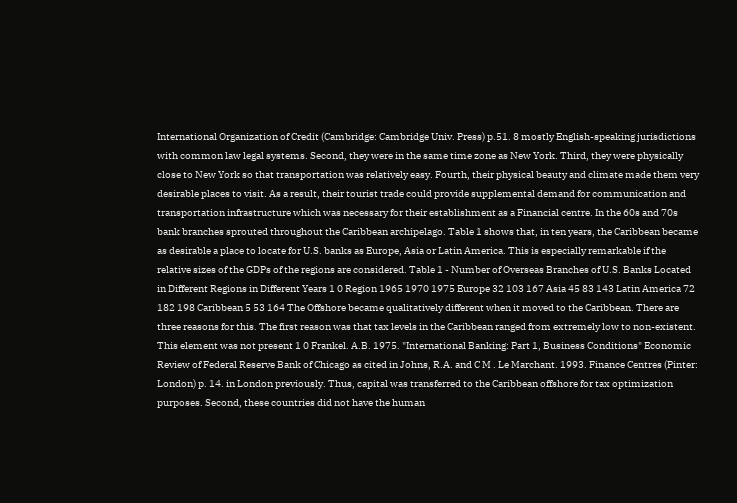International Organization of Credit (Cambridge: Cambridge Univ. Press) p.51. 8 mostly English-speaking jurisdictions with common law legal systems. Second, they were in the same time zone as New York. Third, they were physically close to New York so that transportation was relatively easy. Fourth, their physical beauty and climate made them very desirable places to visit. As a result, their tourist trade could provide supplemental demand for communication and transportation infrastructure which was necessary for their establishment as a Financial centre. In the 60s and 70s bank branches sprouted throughout the Caribbean archipelago. Table 1 shows that, in ten years, the Caribbean became as desirable a place to locate for U.S. banks as Europe, Asia or Latin America. This is especially remarkable if the relative sizes of the GDPs of the regions are considered. Table 1 - Number of Overseas Branches of U.S. Banks Located in Different Regions in Different Years 1 0 Region 1965 1970 1975 Europe 32 103 167 Asia 45 83 143 Latin America 72 182 198 Caribbean 5 53 164 The Offshore became qualitatively different when it moved to the Caribbean. There are three reasons for this. The first reason was that tax levels in the Caribbean ranged from extremely low to non-existent. This element was not present 1 0 Frankel. A.B. 1975. "International Banking: Part 1, Business Conditions" Economic Review of Federal Reserve Bank of Chicago as cited in Johns, R.A. and C M . Le Marchant. 1993. Finance Centres (Pinter: London) p. 14. in London previously. Thus, capital was transferred to the Caribbean offshore for tax optimization purposes. Second, these countries did not have the human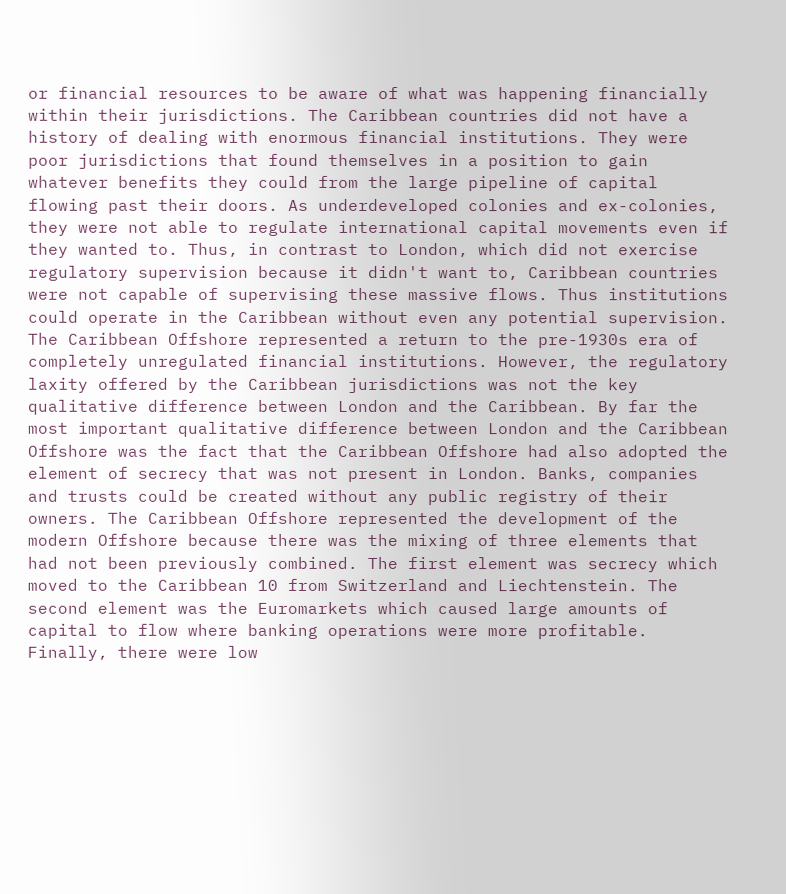or financial resources to be aware of what was happening financially within their jurisdictions. The Caribbean countries did not have a history of dealing with enormous financial institutions. They were poor jurisdictions that found themselves in a position to gain whatever benefits they could from the large pipeline of capital flowing past their doors. As underdeveloped colonies and ex-colonies, they were not able to regulate international capital movements even if they wanted to. Thus, in contrast to London, which did not exercise regulatory supervision because it didn't want to, Caribbean countries were not capable of supervising these massive flows. Thus institutions could operate in the Caribbean without even any potential supervision. The Caribbean Offshore represented a return to the pre-1930s era of completely unregulated financial institutions. However, the regulatory laxity offered by the Caribbean jurisdictions was not the key qualitative difference between London and the Caribbean. By far the most important qualitative difference between London and the Caribbean Offshore was the fact that the Caribbean Offshore had also adopted the element of secrecy that was not present in London. Banks, companies and trusts could be created without any public registry of their owners. The Caribbean Offshore represented the development of the modern Offshore because there was the mixing of three elements that had not been previously combined. The first element was secrecy which moved to the Caribbean 10 from Switzerland and Liechtenstein. The second element was the Euromarkets which caused large amounts of capital to flow where banking operations were more profitable. Finally, there were low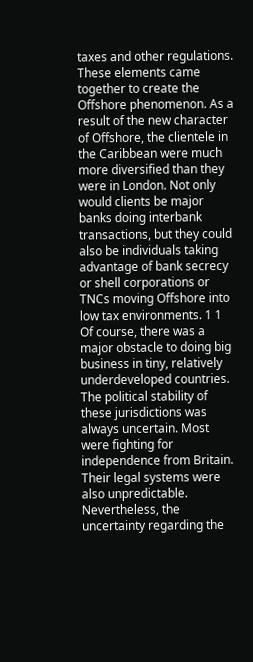taxes and other regulations. These elements came together to create the Offshore phenomenon. As a result of the new character of Offshore, the clientele in the Caribbean were much more diversified than they were in London. Not only would clients be major banks doing interbank transactions, but they could also be individuals taking advantage of bank secrecy or shell corporations or TNCs moving Offshore into low tax environments. 1 1 Of course, there was a major obstacle to doing big business in tiny, relatively underdeveloped countries. The political stability of these jurisdictions was always uncertain. Most were fighting for independence from Britain. Their legal systems were also unpredictable. Nevertheless, the uncertainty regarding the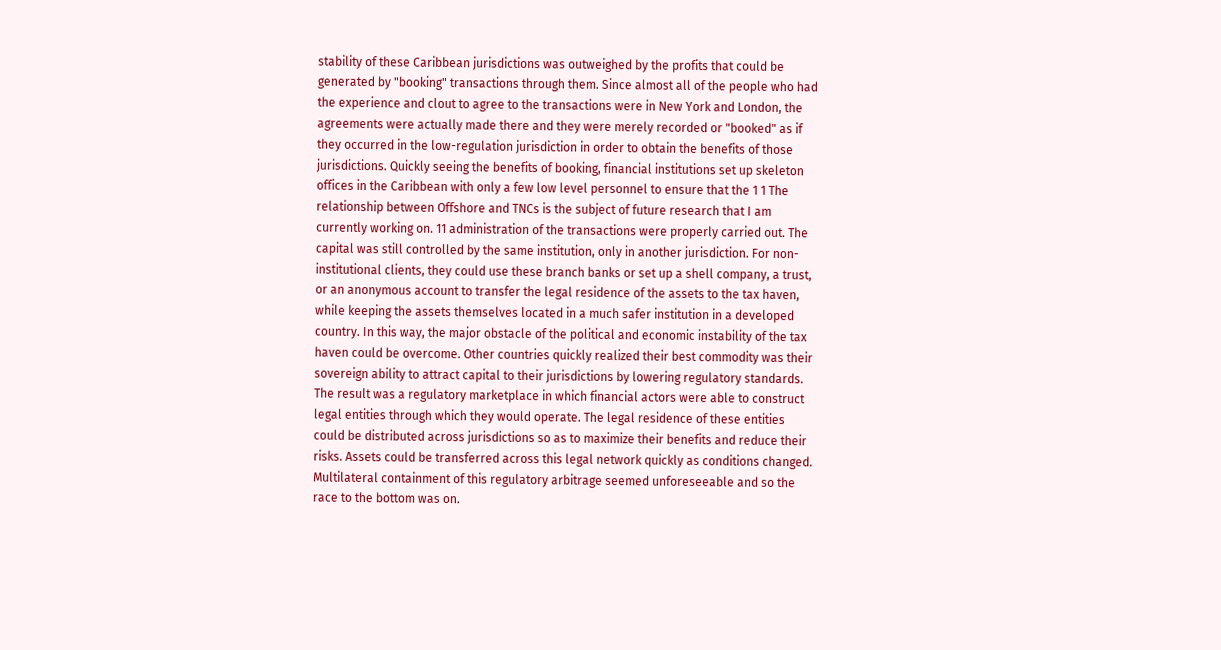stability of these Caribbean jurisdictions was outweighed by the profits that could be generated by "booking" transactions through them. Since almost all of the people who had the experience and clout to agree to the transactions were in New York and London, the agreements were actually made there and they were merely recorded or "booked" as if they occurred in the low-regulation jurisdiction in order to obtain the benefits of those jurisdictions. Quickly seeing the benefits of booking, financial institutions set up skeleton offices in the Caribbean with only a few low level personnel to ensure that the 1 1 The relationship between Offshore and TNCs is the subject of future research that I am currently working on. 11 administration of the transactions were properly carried out. The capital was still controlled by the same institution, only in another jurisdiction. For non-institutional clients, they could use these branch banks or set up a shell company, a trust, or an anonymous account to transfer the legal residence of the assets to the tax haven, while keeping the assets themselves located in a much safer institution in a developed country. In this way, the major obstacle of the political and economic instability of the tax haven could be overcome. Other countries quickly realized their best commodity was their sovereign ability to attract capital to their jurisdictions by lowering regulatory standards. The result was a regulatory marketplace in which financial actors were able to construct legal entities through which they would operate. The legal residence of these entities could be distributed across jurisdictions so as to maximize their benefits and reduce their risks. Assets could be transferred across this legal network quickly as conditions changed. Multilateral containment of this regulatory arbitrage seemed unforeseeable and so the race to the bottom was on.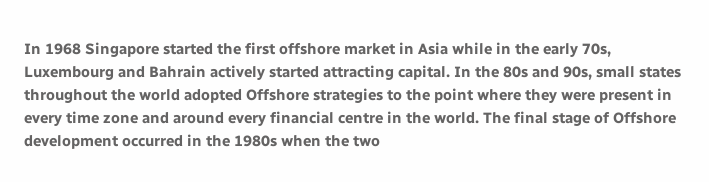In 1968 Singapore started the first offshore market in Asia while in the early 70s, Luxembourg and Bahrain actively started attracting capital. In the 80s and 90s, small states throughout the world adopted Offshore strategies to the point where they were present in every time zone and around every financial centre in the world. The final stage of Offshore development occurred in the 1980s when the two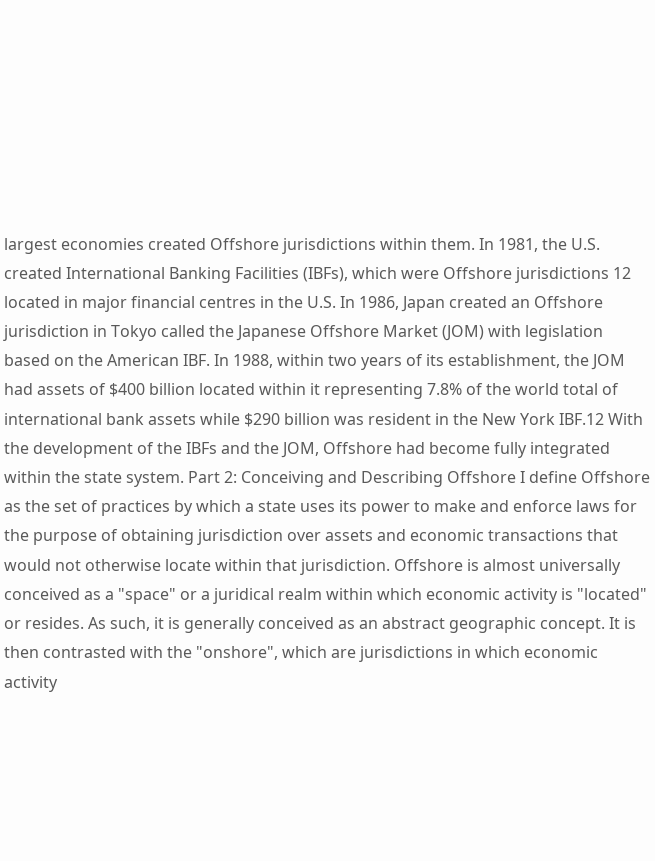largest economies created Offshore jurisdictions within them. In 1981, the U.S. created International Banking Facilities (IBFs), which were Offshore jurisdictions 12 located in major financial centres in the U.S. In 1986, Japan created an Offshore jurisdiction in Tokyo called the Japanese Offshore Market (JOM) with legislation based on the American IBF. In 1988, within two years of its establishment, the JOM had assets of $400 billion located within it representing 7.8% of the world total of international bank assets while $290 billion was resident in the New York IBF.12 With the development of the IBFs and the JOM, Offshore had become fully integrated within the state system. Part 2: Conceiving and Describing Offshore I define Offshore as the set of practices by which a state uses its power to make and enforce laws for the purpose of obtaining jurisdiction over assets and economic transactions that would not otherwise locate within that jurisdiction. Offshore is almost universally conceived as a "space" or a juridical realm within which economic activity is "located" or resides. As such, it is generally conceived as an abstract geographic concept. It is then contrasted with the "onshore", which are jurisdictions in which economic activity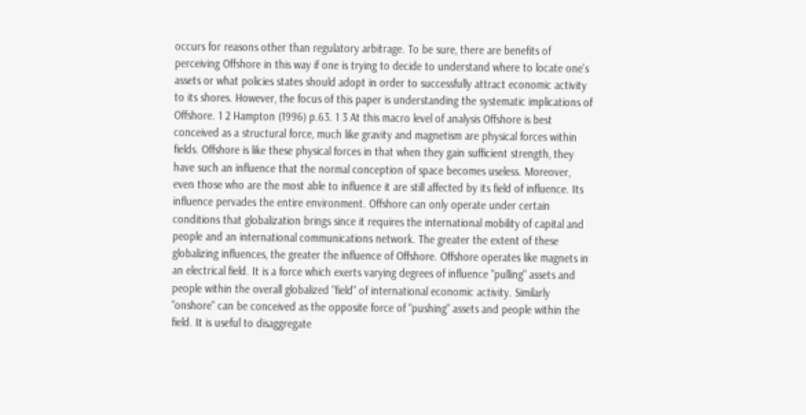occurs for reasons other than regulatory arbitrage. To be sure, there are benefits of perceiving Offshore in this way if one is trying to decide to understand where to locate one's assets or what policies states should adopt in order to successfully attract economic activity to its shores. However, the focus of this paper is understanding the systematic implications of Offshore. 1 2 Hampton (1996) p.63. 1 3 At this macro level of analysis Offshore is best conceived as a structural force, much like gravity and magnetism are physical forces within fields. Offshore is like these physical forces in that when they gain sufficient strength, they have such an influence that the normal conception of space becomes useless. Moreover, even those who are the most able to influence it are still affected by its field of influence. Its influence pervades the entire environment. Offshore can only operate under certain conditions that globalization brings since it requires the international mobility of capital and people and an international communications network. The greater the extent of these globalizing influences, the greater the influence of Offshore. Offshore operates like magnets in an electrical field. It is a force which exerts varying degrees of influence "pulling" assets and people within the overall globalized "field" of international economic activity. Similarly "onshore" can be conceived as the opposite force of "pushing" assets and people within the field. It is useful to disaggregate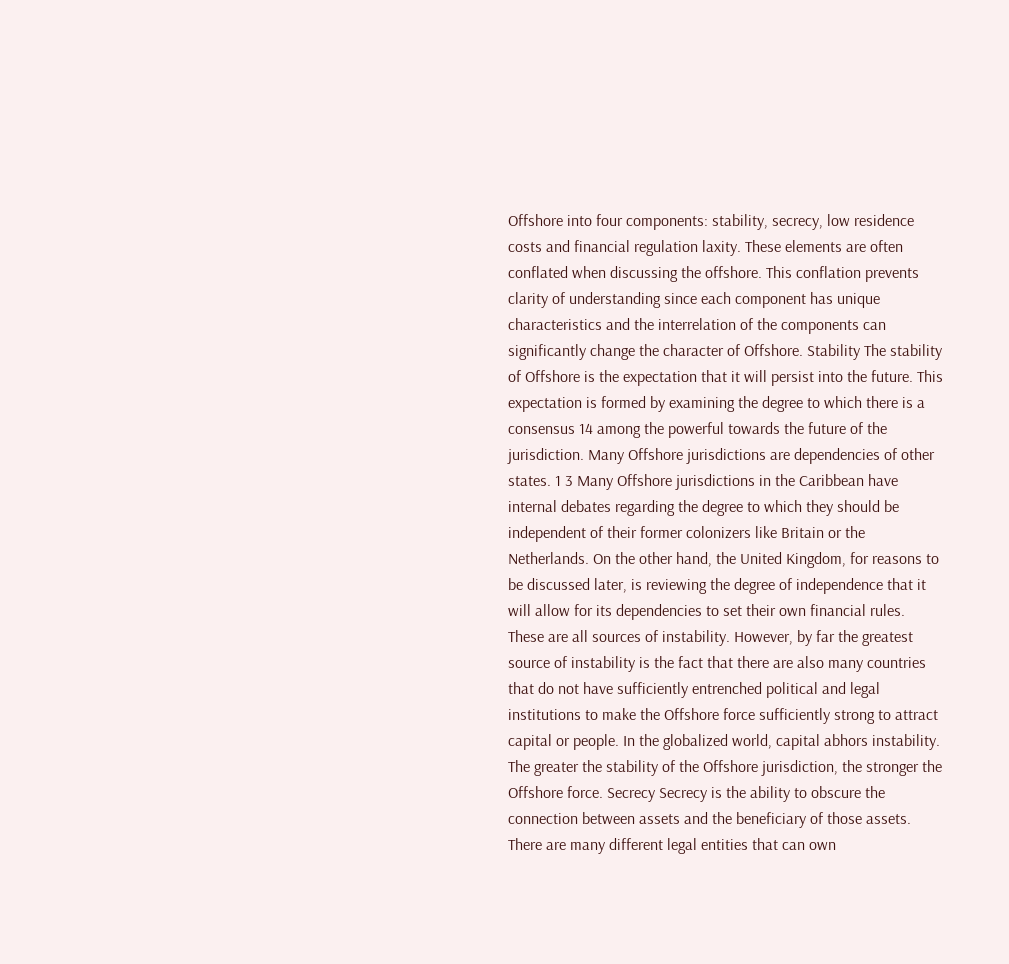Offshore into four components: stability, secrecy, low residence costs and financial regulation laxity. These elements are often conflated when discussing the offshore. This conflation prevents clarity of understanding since each component has unique characteristics and the interrelation of the components can significantly change the character of Offshore. Stability The stability of Offshore is the expectation that it will persist into the future. This expectation is formed by examining the degree to which there is a consensus 14 among the powerful towards the future of the jurisdiction. Many Offshore jurisdictions are dependencies of other states. 1 3 Many Offshore jurisdictions in the Caribbean have internal debates regarding the degree to which they should be independent of their former colonizers like Britain or the Netherlands. On the other hand, the United Kingdom, for reasons to be discussed later, is reviewing the degree of independence that it will allow for its dependencies to set their own financial rules. These are all sources of instability. However, by far the greatest source of instability is the fact that there are also many countries that do not have sufficiently entrenched political and legal institutions to make the Offshore force sufficiently strong to attract capital or people. In the globalized world, capital abhors instability. The greater the stability of the Offshore jurisdiction, the stronger the Offshore force. Secrecy Secrecy is the ability to obscure the connection between assets and the beneficiary of those assets. There are many different legal entities that can own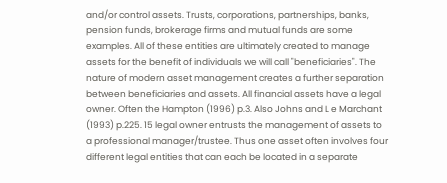and/or control assets. Trusts, corporations, partnerships, banks, pension funds, brokerage firms and mutual funds are some examples. All of these entities are ultimately created to manage assets for the benefit of individuals we will call "beneficiaries". The nature of modern asset management creates a further separation between beneficiaries and assets. All financial assets have a legal owner. Often the Hampton (1996) p.3. Also Johns and L e Marchant (1993) p.225. 15 legal owner entrusts the management of assets to a professional manager/trustee. Thus one asset often involves four different legal entities that can each be located in a separate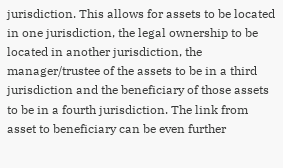jurisdiction. This allows for assets to be located in one jurisdiction, the legal ownership to be located in another jurisdiction, the manager/trustee of the assets to be in a third jurisdiction and the beneficiary of those assets to be in a fourth jurisdiction. The link from asset to beneficiary can be even further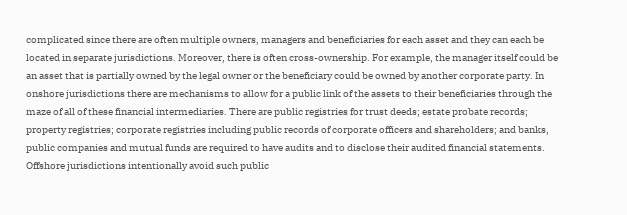complicated since there are often multiple owners, managers and beneficiaries for each asset and they can each be located in separate jurisdictions. Moreover, there is often cross-ownership. For example, the manager itself could be an asset that is partially owned by the legal owner or the beneficiary could be owned by another corporate party. In onshore jurisdictions there are mechanisms to allow for a public link of the assets to their beneficiaries through the maze of all of these financial intermediaries. There are public registries for trust deeds; estate probate records; property registries; corporate registries including public records of corporate officers and shareholders; and banks, public companies and mutual funds are required to have audits and to disclose their audited financial statements. Offshore jurisdictions intentionally avoid such public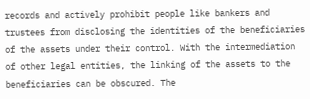records and actively prohibit people like bankers and trustees from disclosing the identities of the beneficiaries of the assets under their control. With the intermediation of other legal entities, the linking of the assets to the beneficiaries can be obscured. The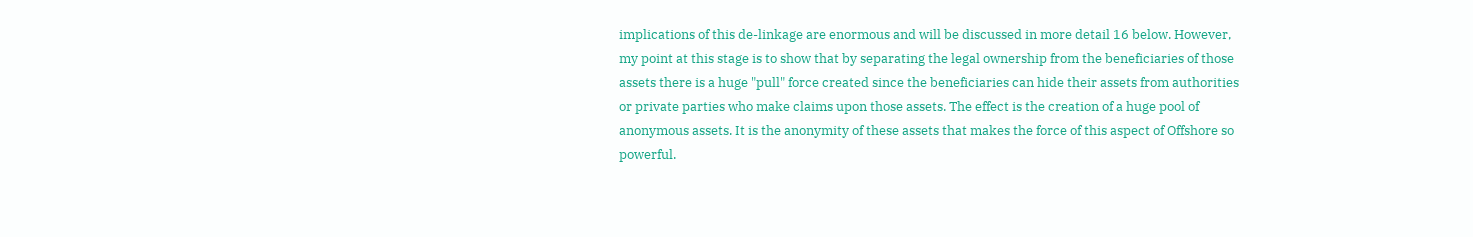implications of this de-linkage are enormous and will be discussed in more detail 16 below. However, my point at this stage is to show that by separating the legal ownership from the beneficiaries of those assets there is a huge "pull" force created since the beneficiaries can hide their assets from authorities or private parties who make claims upon those assets. The effect is the creation of a huge pool of anonymous assets. It is the anonymity of these assets that makes the force of this aspect of Offshore so powerful.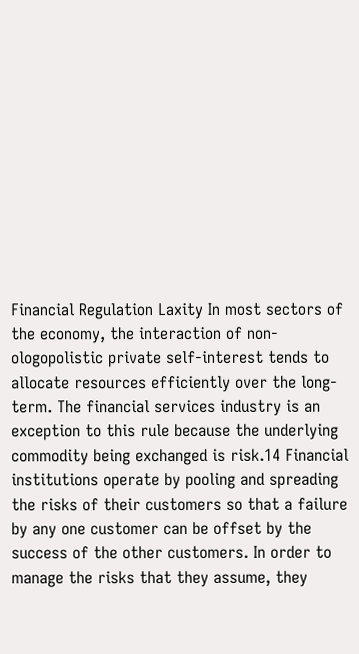Financial Regulation Laxity In most sectors of the economy, the interaction of non-ologopolistic private self-interest tends to allocate resources efficiently over the long-term. The financial services industry is an exception to this rule because the underlying commodity being exchanged is risk.14 Financial institutions operate by pooling and spreading the risks of their customers so that a failure by any one customer can be offset by the success of the other customers. In order to manage the risks that they assume, they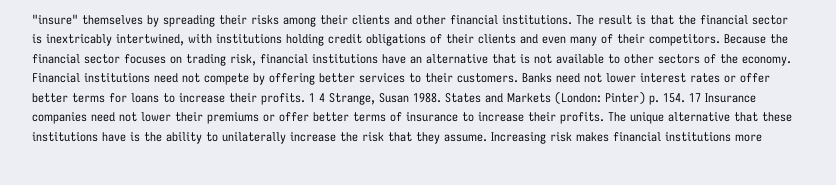"insure" themselves by spreading their risks among their clients and other financial institutions. The result is that the financial sector is inextricably intertwined, with institutions holding credit obligations of their clients and even many of their competitors. Because the financial sector focuses on trading risk, financial institutions have an alternative that is not available to other sectors of the economy. Financial institutions need not compete by offering better services to their customers. Banks need not lower interest rates or offer better terms for loans to increase their profits. 1 4 Strange, Susan 1988. States and Markets (London: Pinter) p. 154. 17 Insurance companies need not lower their premiums or offer better terms of insurance to increase their profits. The unique alternative that these institutions have is the ability to unilaterally increase the risk that they assume. Increasing risk makes financial institutions more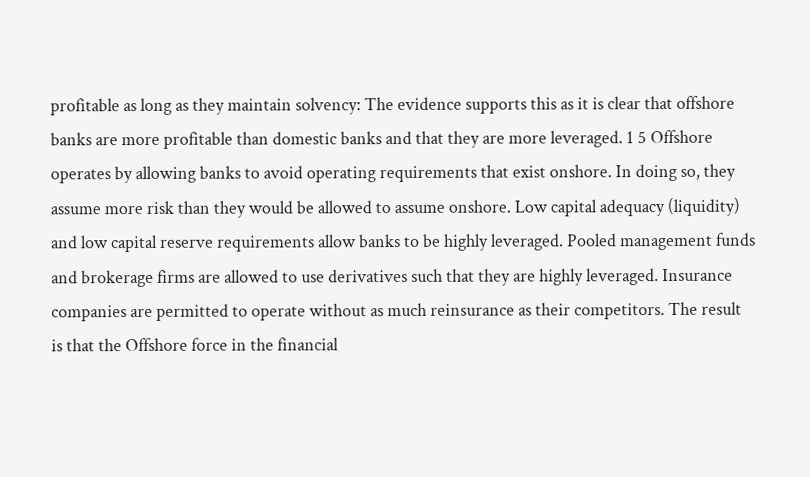profitable as long as they maintain solvency: The evidence supports this as it is clear that offshore banks are more profitable than domestic banks and that they are more leveraged. 1 5 Offshore operates by allowing banks to avoid operating requirements that exist onshore. In doing so, they assume more risk than they would be allowed to assume onshore. Low capital adequacy (liquidity) and low capital reserve requirements allow banks to be highly leveraged. Pooled management funds and brokerage firms are allowed to use derivatives such that they are highly leveraged. Insurance companies are permitted to operate without as much reinsurance as their competitors. The result is that the Offshore force in the financial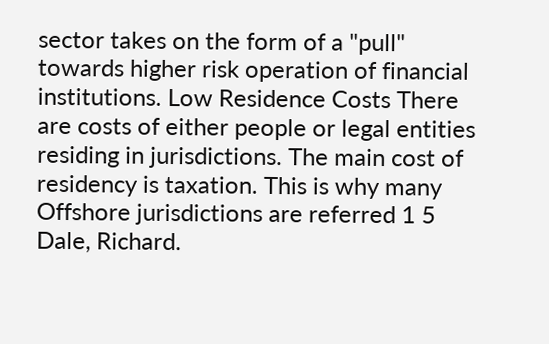sector takes on the form of a "pull" towards higher risk operation of financial institutions. Low Residence Costs There are costs of either people or legal entities residing in jurisdictions. The main cost of residency is taxation. This is why many Offshore jurisdictions are referred 1 5 Dale, Richard.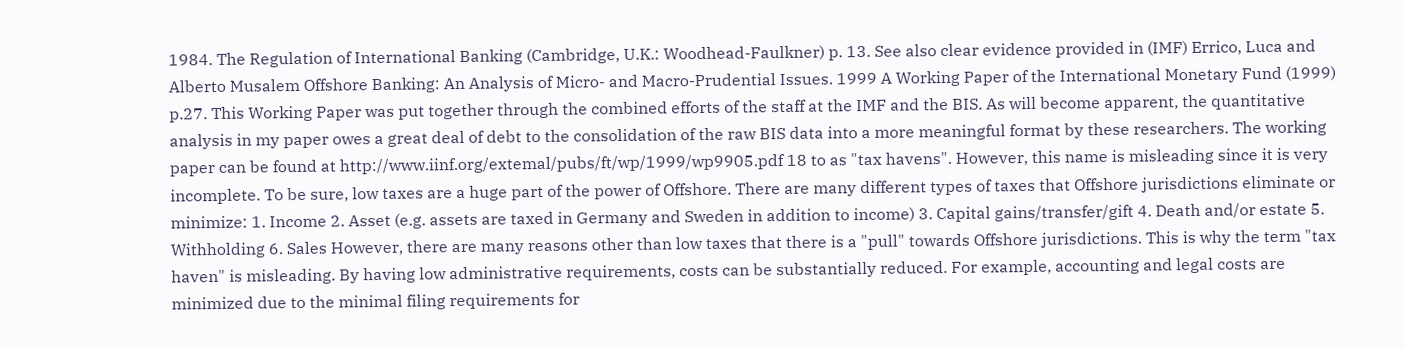1984. The Regulation of International Banking (Cambridge, U.K.: Woodhead-Faulkner) p. 13. See also clear evidence provided in (IMF) Errico, Luca and Alberto Musalem Offshore Banking: An Analysis of Micro- and Macro-Prudential Issues. 1999 A Working Paper of the International Monetary Fund (1999) p.27. This Working Paper was put together through the combined efforts of the staff at the IMF and the BIS. As will become apparent, the quantitative analysis in my paper owes a great deal of debt to the consolidation of the raw BIS data into a more meaningful format by these researchers. The working paper can be found at http://www.iinf.org/extemal/pubs/ft/wp/1999/wp9905.pdf 18 to as "tax havens". However, this name is misleading since it is very incomplete. To be sure, low taxes are a huge part of the power of Offshore. There are many different types of taxes that Offshore jurisdictions eliminate or minimize: 1. Income 2. Asset (e.g. assets are taxed in Germany and Sweden in addition to income) 3. Capital gains/transfer/gift 4. Death and/or estate 5. Withholding 6. Sales However, there are many reasons other than low taxes that there is a "pull" towards Offshore jurisdictions. This is why the term "tax haven" is misleading. By having low administrative requirements, costs can be substantially reduced. For example, accounting and legal costs are minimized due to the minimal filing requirements for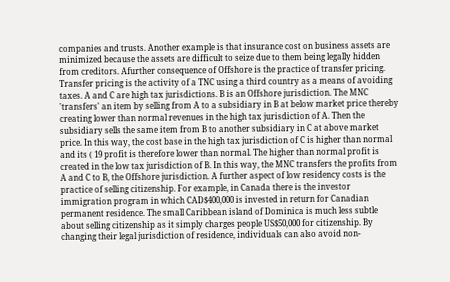companies and trusts. Another example is that insurance cost on business assets are minimized because the assets are difficult to seize due to them being legally hidden from creditors. Afurther consequence of Offshore is the practice of transfer pricing. Transfer pricing is the activity of a TNC using a third country as a means of avoiding taxes. A and C are high tax jurisdictions. B is an Offshore jurisdiction. The MNC 'transfers' an item by selling from A to a subsidiary in B at below market price thereby creating lower than normal revenues in the high tax jurisdiction of A. Then the subsidiary sells the same item from B to another subsidiary in C at above market price. In this way, the cost base in the high tax jurisdiction of C is higher than normal and its ( 19 profit is therefore lower than normal. The higher than normal profit is created in the low tax jurisdiction of B. In this way, the MNC transfers the profits from A and C to B, the Offshore jurisdiction. A further aspect of low residency costs is the practice of selling citizenship. For example, in Canada there is the investor immigration program in which CAD$400,000 is invested in return for Canadian permanent residence. The small Caribbean island of Dominica is much less subtle about selling citizenship as it simply charges people US$50,000 for citizenship. By changing their legal jurisdiction of residence, individuals can also avoid non-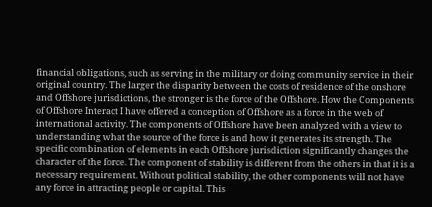financial obligations, such as serving in the military or doing community service in their original country. The larger the disparity between the costs of residence of the onshore and Offshore jurisdictions, the stronger is the force of the Offshore. How the Components of Offshore Interact I have offered a conception of Offshore as a force in the web of international activity. The components of Offshore have been analyzed with a view to understanding what the source of the force is and how it generates its strength. The specific combination of elements in each Offshore jurisdiction significantly changes the character of the force. The component of stability is different from the others in that it is a necessary requirement. Without political stability, the other components will not have any force in attracting people or capital. This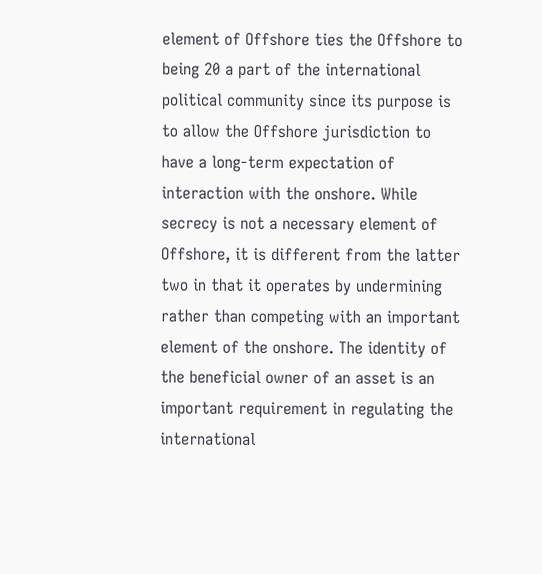element of Offshore ties the Offshore to being 20 a part of the international political community since its purpose is to allow the Offshore jurisdiction to have a long-term expectation of interaction with the onshore. While secrecy is not a necessary element of Offshore, it is different from the latter two in that it operates by undermining rather than competing with an important element of the onshore. The identity of the beneficial owner of an asset is an important requirement in regulating the international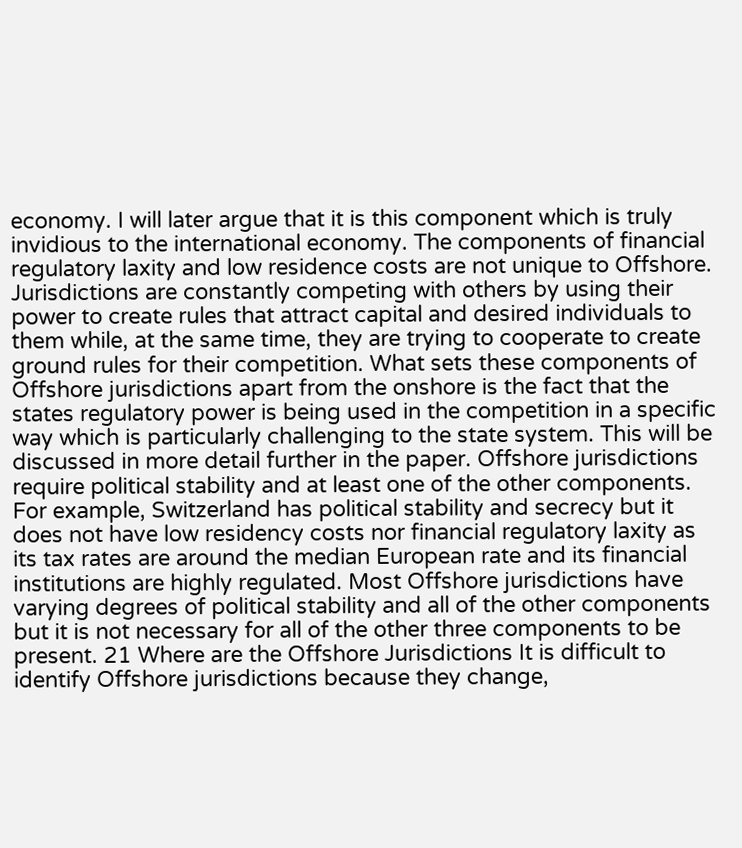economy. I will later argue that it is this component which is truly invidious to the international economy. The components of financial regulatory laxity and low residence costs are not unique to Offshore. Jurisdictions are constantly competing with others by using their power to create rules that attract capital and desired individuals to them while, at the same time, they are trying to cooperate to create ground rules for their competition. What sets these components of Offshore jurisdictions apart from the onshore is the fact that the states regulatory power is being used in the competition in a specific way which is particularly challenging to the state system. This will be discussed in more detail further in the paper. Offshore jurisdictions require political stability and at least one of the other components. For example, Switzerland has political stability and secrecy but it does not have low residency costs nor financial regulatory laxity as its tax rates are around the median European rate and its financial institutions are highly regulated. Most Offshore jurisdictions have varying degrees of political stability and all of the other components but it is not necessary for all of the other three components to be present. 21 Where are the Offshore Jurisdictions It is difficult to identify Offshore jurisdictions because they change,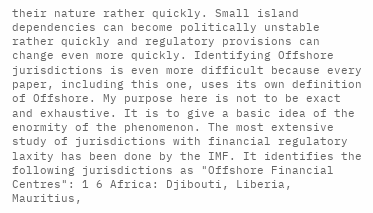their nature rather quickly. Small island dependencies can become politically unstable rather quickly and regulatory provisions can change even more quickly. Identifying Offshore jurisdictions is even more difficult because every paper, including this one, uses its own definition of Offshore. My purpose here is not to be exact and exhaustive. It is to give a basic idea of the enormity of the phenomenon. The most extensive study of jurisdictions with financial regulatory laxity has been done by the IMF. It identifies the following jurisdictions as "Offshore Financial Centres": 1 6 Africa: Djibouti, Liberia, Mauritius,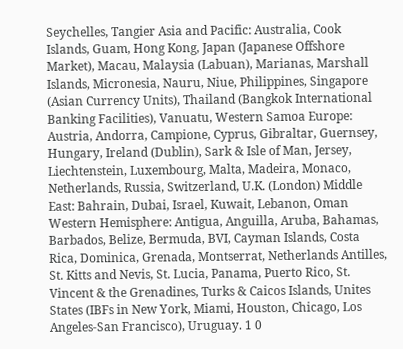Seychelles, Tangier Asia and Pacific: Australia, Cook Islands, Guam, Hong Kong, Japan (Japanese Offshore Market), Macau, Malaysia (Labuan), Marianas, Marshall Islands, Micronesia, Nauru, Niue, Philippines, Singapore (Asian Currency Units), Thailand (Bangkok International Banking Facilities), Vanuatu, Western Samoa Europe: Austria, Andorra, Campione, Cyprus, Gibraltar, Guernsey, Hungary, Ireland (Dublin), Sark & Isle of Man, Jersey, Liechtenstein, Luxembourg, Malta, Madeira, Monaco, Netherlands, Russia, Switzerland, U.K. (London) Middle East: Bahrain, Dubai, Israel, Kuwait, Lebanon, Oman Western Hemisphere: Antigua, Anguilla, Aruba, Bahamas, Barbados, Belize, Bermuda, BVI, Cayman Islands, Costa Rica, Dominica, Grenada, Montserrat, Netherlands Antilles, St. Kitts and Nevis, St. Lucia, Panama, Puerto Rico, St. Vincent & the Grenadines, Turks & Caicos Islands, Unites States (IBFs in New York, Miami, Houston, Chicago, Los Angeles-San Francisco), Uruguay. 1 0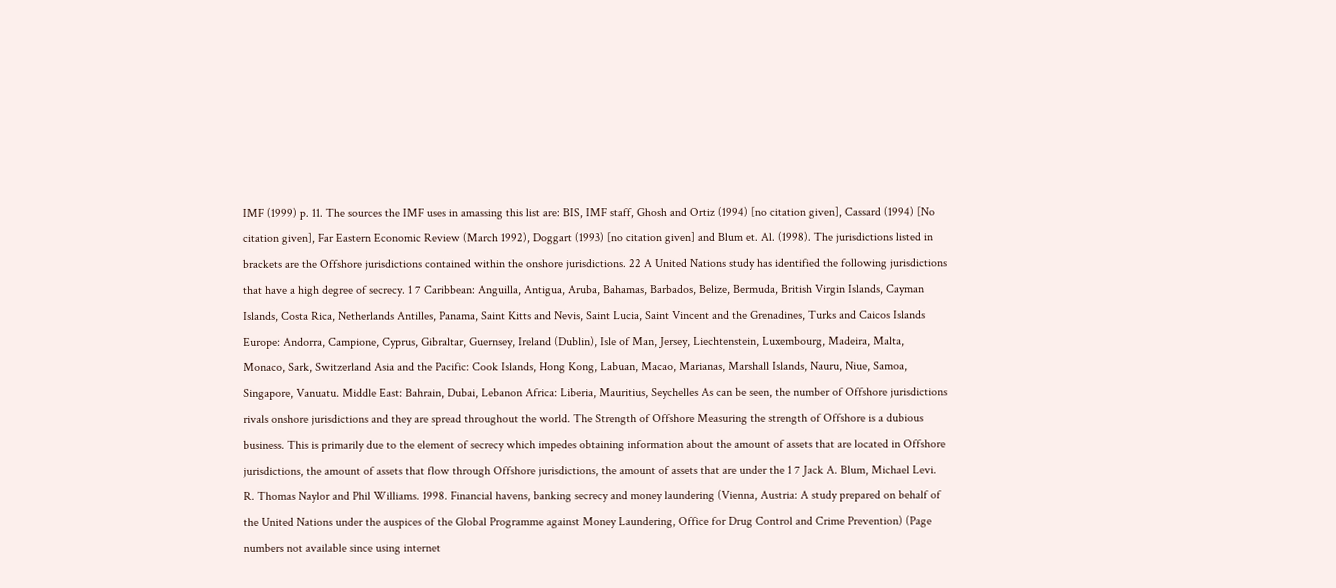IMF (1999) p. 11. The sources the IMF uses in amassing this list are: BIS, IMF staff, Ghosh and Ortiz (1994) [no citation given], Cassard (1994) [No citation given], Far Eastern Economic Review (March 1992), Doggart (1993) [no citation given] and Blum et. Al. (1998). The jurisdictions listed in brackets are the Offshore jurisdictions contained within the onshore jurisdictions. 22 A United Nations study has identified the following jurisdictions that have a high degree of secrecy. 1 7 Caribbean: Anguilla, Antigua, Aruba, Bahamas, Barbados, Belize, Bermuda, British Virgin Islands, Cayman Islands, Costa Rica, Netherlands Antilles, Panama, Saint Kitts and Nevis, Saint Lucia, Saint Vincent and the Grenadines, Turks and Caicos Islands Europe: Andorra, Campione, Cyprus, Gibraltar, Guernsey, Ireland (Dublin), Isle of Man, Jersey, Liechtenstein, Luxembourg, Madeira, Malta, Monaco, Sark, Switzerland Asia and the Pacific: Cook Islands, Hong Kong, Labuan, Macao, Marianas, Marshall Islands, Nauru, Niue, Samoa, Singapore, Vanuatu. Middle East: Bahrain, Dubai, Lebanon Africa: Liberia, Mauritius, Seychelles As can be seen, the number of Offshore jurisdictions rivals onshore jurisdictions and they are spread throughout the world. The Strength of Offshore Measuring the strength of Offshore is a dubious business. This is primarily due to the element of secrecy which impedes obtaining information about the amount of assets that are located in Offshore jurisdictions, the amount of assets that flow through Offshore jurisdictions, the amount of assets that are under the 1 7 Jack A. Blum, Michael Levi. R. Thomas Naylor and Phil Williams. 1998. Financial havens, banking secrecy and money laundering (Vienna, Austria: A study prepared on behalf of the United Nations under the auspices of the Global Programme against Money Laundering, Office for Drug Control and Crime Prevention) (Page numbers not available since using internet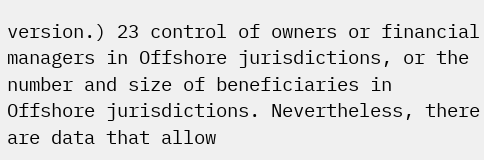version.) 23 control of owners or financial managers in Offshore jurisdictions, or the number and size of beneficiaries in Offshore jurisdictions. Nevertheless, there are data that allow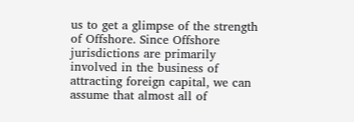us to get a glimpse of the strength of Offshore. Since Offshore jurisdictions are primarily involved in the business of attracting foreign capital, we can assume that almost all of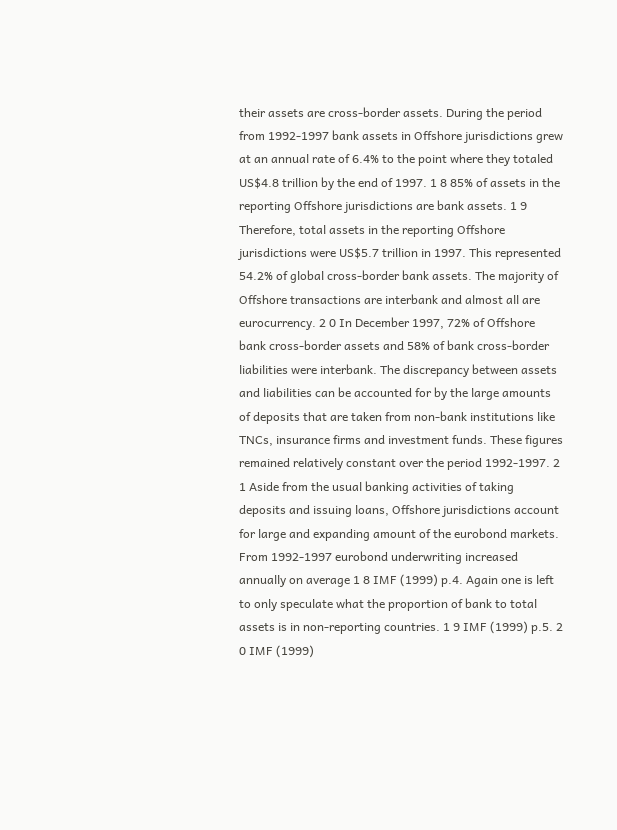their assets are cross-border assets. During the period from 1992-1997 bank assets in Offshore jurisdictions grew at an annual rate of 6.4% to the point where they totaled US$4.8 trillion by the end of 1997. 1 8 85% of assets in the reporting Offshore jurisdictions are bank assets. 1 9 Therefore, total assets in the reporting Offshore jurisdictions were US$5.7 trillion in 1997. This represented 54.2% of global cross-border bank assets. The majority of Offshore transactions are interbank and almost all are eurocurrency. 2 0 In December 1997, 72% of Offshore bank cross-border assets and 58% of bank cross-border liabilities were interbank. The discrepancy between assets and liabilities can be accounted for by the large amounts of deposits that are taken from non-bank institutions like TNCs, insurance firms and investment funds. These figures remained relatively constant over the period 1992-1997. 2 1 Aside from the usual banking activities of taking deposits and issuing loans, Offshore jurisdictions account for large and expanding amount of the eurobond markets. From 1992-1997 eurobond underwriting increased annually on average 1 8 IMF (1999) p.4. Again one is left to only speculate what the proportion of bank to total assets is in non-reporting countries. 1 9 IMF (1999) p.5. 2 0 IMF (1999)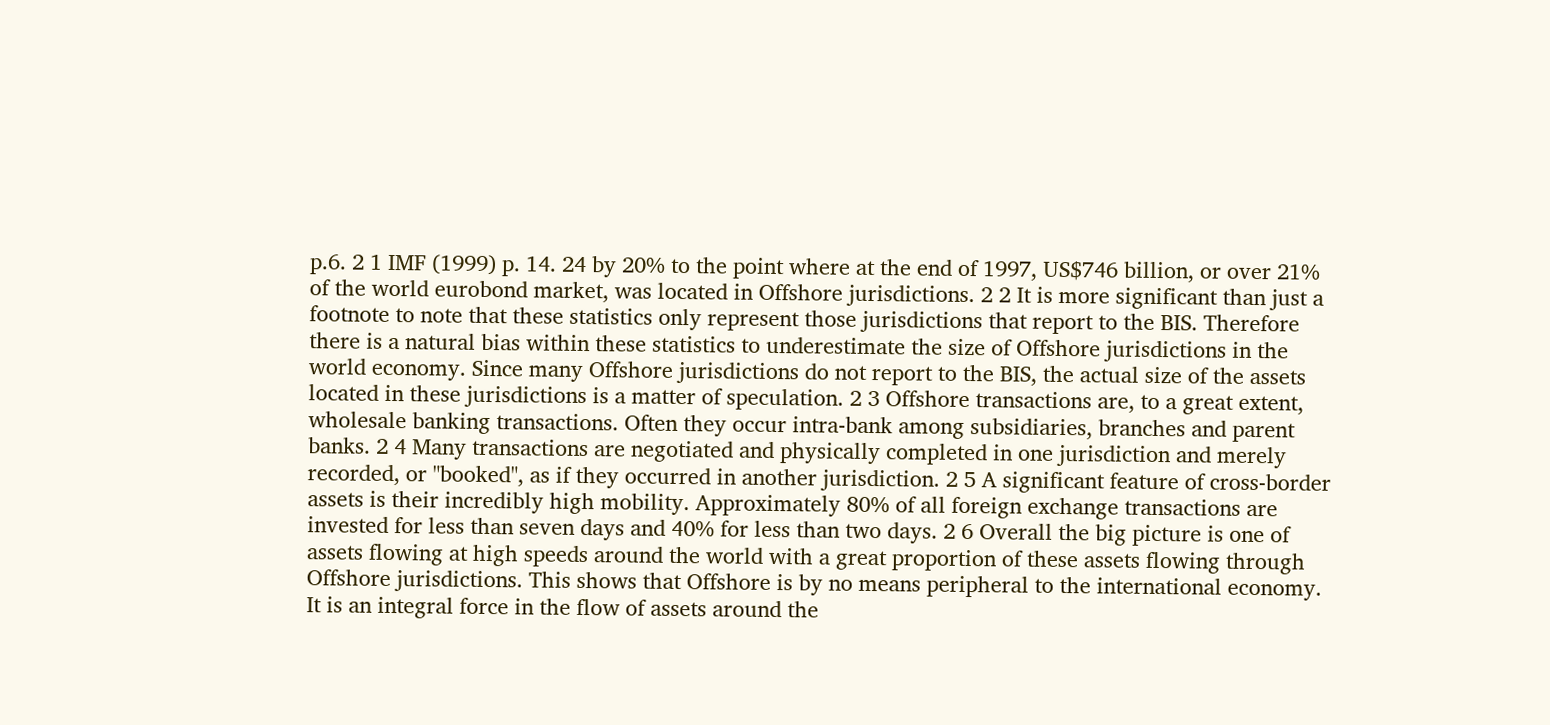p.6. 2 1 IMF (1999) p. 14. 24 by 20% to the point where at the end of 1997, US$746 billion, or over 21% of the world eurobond market, was located in Offshore jurisdictions. 2 2 It is more significant than just a footnote to note that these statistics only represent those jurisdictions that report to the BIS. Therefore there is a natural bias within these statistics to underestimate the size of Offshore jurisdictions in the world economy. Since many Offshore jurisdictions do not report to the BIS, the actual size of the assets located in these jurisdictions is a matter of speculation. 2 3 Offshore transactions are, to a great extent, wholesale banking transactions. Often they occur intra-bank among subsidiaries, branches and parent banks. 2 4 Many transactions are negotiated and physically completed in one jurisdiction and merely recorded, or "booked", as if they occurred in another jurisdiction. 2 5 A significant feature of cross-border assets is their incredibly high mobility. Approximately 80% of all foreign exchange transactions are invested for less than seven days and 40% for less than two days. 2 6 Overall the big picture is one of assets flowing at high speeds around the world with a great proportion of these assets flowing through Offshore jurisdictions. This shows that Offshore is by no means peripheral to the international economy. It is an integral force in the flow of assets around the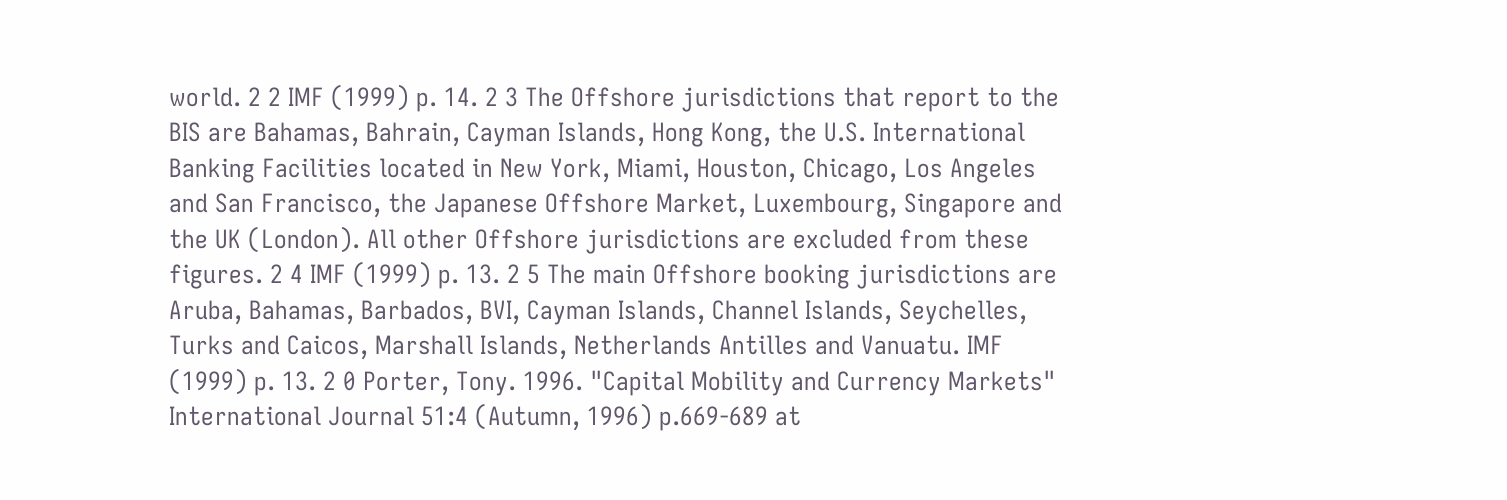world. 2 2 IMF (1999) p. 14. 2 3 The Offshore jurisdictions that report to the BIS are Bahamas, Bahrain, Cayman Islands, Hong Kong, the U.S. International Banking Facilities located in New York, Miami, Houston, Chicago, Los Angeles and San Francisco, the Japanese Offshore Market, Luxembourg, Singapore and the UK (London). All other Offshore jurisdictions are excluded from these figures. 2 4 IMF (1999) p. 13. 2 5 The main Offshore booking jurisdictions are Aruba, Bahamas, Barbados, BVI, Cayman Islands, Channel Islands, Seychelles, Turks and Caicos, Marshall Islands, Netherlands Antilles and Vanuatu. IMF (1999) p. 13. 2 0 Porter, Tony. 1996. "Capital Mobility and Currency Markets" International Journal 51:4 (Autumn, 1996) p.669-689 at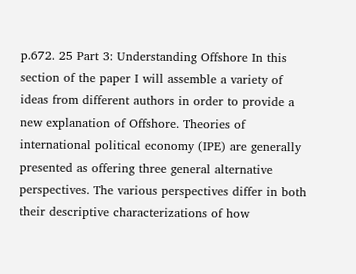p.672. 25 Part 3: Understanding Offshore In this section of the paper I will assemble a variety of ideas from different authors in order to provide a new explanation of Offshore. Theories of international political economy (IPE) are generally presented as offering three general alternative perspectives. The various perspectives differ in both their descriptive characterizations of how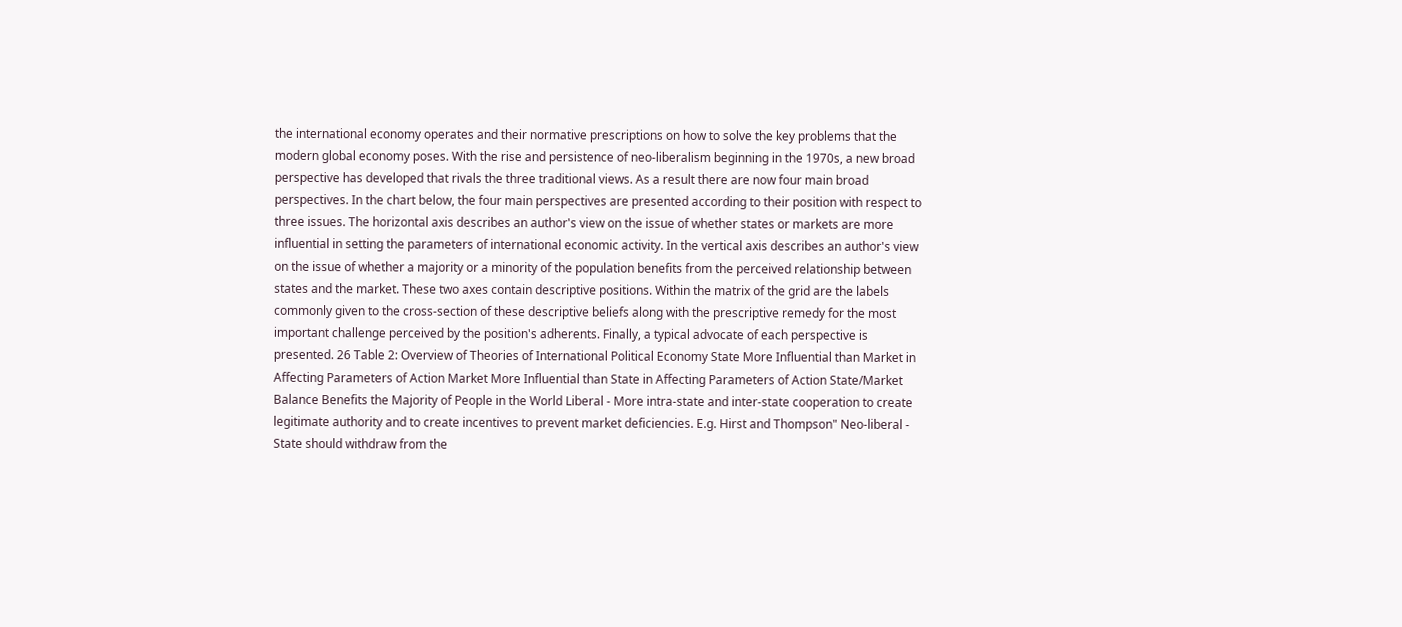the international economy operates and their normative prescriptions on how to solve the key problems that the modern global economy poses. With the rise and persistence of neo-liberalism beginning in the 1970s, a new broad perspective has developed that rivals the three traditional views. As a result there are now four main broad perspectives. In the chart below, the four main perspectives are presented according to their position with respect to three issues. The horizontal axis describes an author's view on the issue of whether states or markets are more influential in setting the parameters of international economic activity. In the vertical axis describes an author's view on the issue of whether a majority or a minority of the population benefits from the perceived relationship between states and the market. These two axes contain descriptive positions. Within the matrix of the grid are the labels commonly given to the cross-section of these descriptive beliefs along with the prescriptive remedy for the most important challenge perceived by the position's adherents. Finally, a typical advocate of each perspective is presented. 26 Table 2: Overview of Theories of International Political Economy State More Influential than Market in Affecting Parameters of Action Market More Influential than State in Affecting Parameters of Action State/Market Balance Benefits the Majority of People in the World Liberal - More intra-state and inter-state cooperation to create legitimate authority and to create incentives to prevent market deficiencies. E.g. Hirst and Thompson" Neo-liberal - State should withdraw from the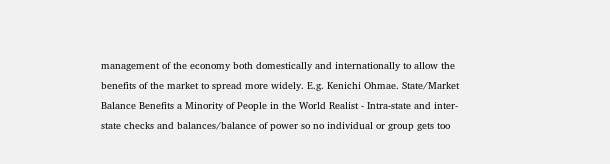management of the economy both domestically and internationally to allow the benefits of the market to spread more widely. E.g. Kenichi Ohmae. State/Market Balance Benefits a Minority of People in the World Realist - Intra-state and inter-state checks and balances/balance of power so no individual or group gets too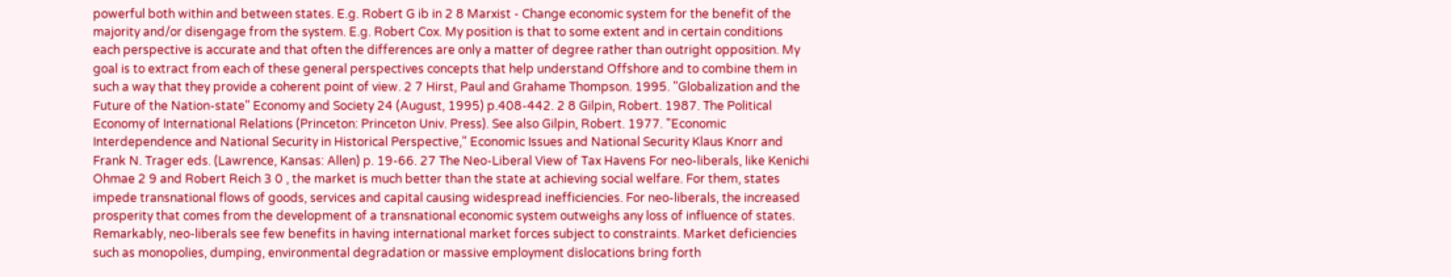powerful both within and between states. E.g. Robert G ib in 2 8 Marxist - Change economic system for the benefit of the majority and/or disengage from the system. E.g. Robert Cox. My position is that to some extent and in certain conditions each perspective is accurate and that often the differences are only a matter of degree rather than outright opposition. My goal is to extract from each of these general perspectives concepts that help understand Offshore and to combine them in such a way that they provide a coherent point of view. 2 7 Hirst, Paul and Grahame Thompson. 1995. "Globalization and the Future of the Nation-state" Economy and Society 24 (August, 1995) p.408-442. 2 8 Gilpin, Robert. 1987. The Political Economy of International Relations (Princeton: Princeton Univ. Press). See also Gilpin, Robert. 1977. "Economic Interdependence and National Security in Historical Perspective," Economic Issues and National Security Klaus Knorr and Frank N. Trager eds. (Lawrence, Kansas: Allen) p. 19-66. 27 The Neo-Liberal View of Tax Havens For neo-liberals, like Kenichi Ohmae 2 9 and Robert Reich 3 0 , the market is much better than the state at achieving social welfare. For them, states impede transnational flows of goods, services and capital causing widespread inefficiencies. For neo-liberals, the increased prosperity that comes from the development of a transnational economic system outweighs any loss of influence of states. Remarkably, neo-liberals see few benefits in having international market forces subject to constraints. Market deficiencies such as monopolies, dumping, environmental degradation or massive employment dislocations bring forth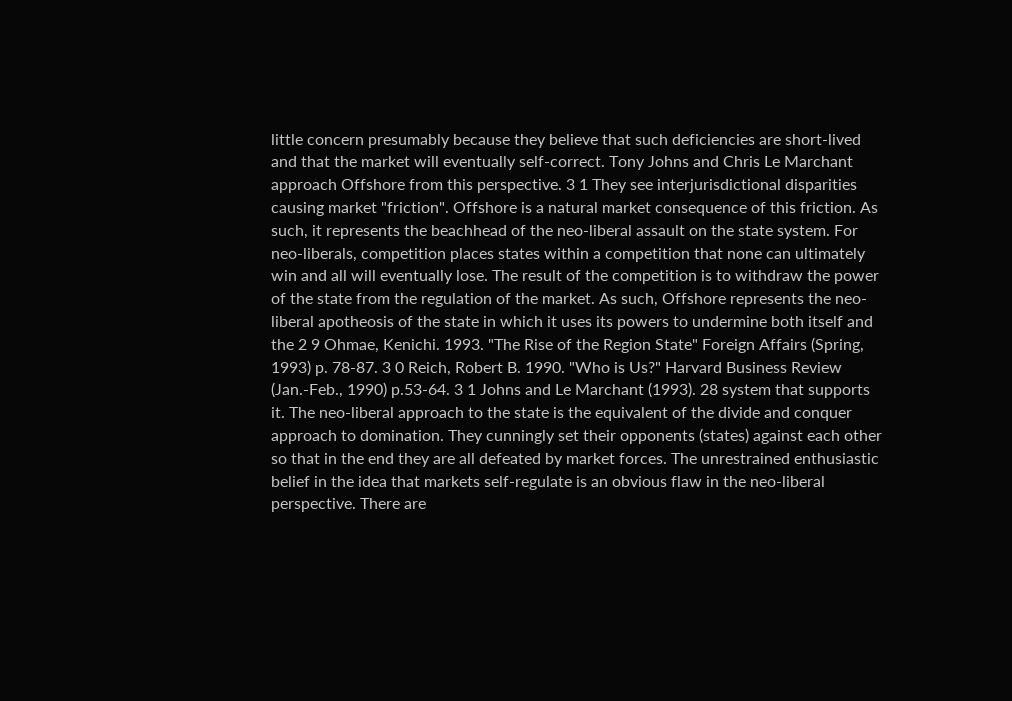little concern presumably because they believe that such deficiencies are short-lived and that the market will eventually self-correct. Tony Johns and Chris Le Marchant approach Offshore from this perspective. 3 1 They see interjurisdictional disparities causing market "friction". Offshore is a natural market consequence of this friction. As such, it represents the beachhead of the neo-liberal assault on the state system. For neo-liberals, competition places states within a competition that none can ultimately win and all will eventually lose. The result of the competition is to withdraw the power of the state from the regulation of the market. As such, Offshore represents the neo-liberal apotheosis of the state in which it uses its powers to undermine both itself and the 2 9 Ohmae, Kenichi. 1993. "The Rise of the Region State" Foreign Affairs (Spring, 1993) p. 78-87. 3 0 Reich, Robert B. 1990. "Who is Us?" Harvard Business Review (Jan.-Feb., 1990) p.53-64. 3 1 Johns and Le Marchant (1993). 28 system that supports it. The neo-liberal approach to the state is the equivalent of the divide and conquer approach to domination. They cunningly set their opponents (states) against each other so that in the end they are all defeated by market forces. The unrestrained enthusiastic belief in the idea that markets self-regulate is an obvious flaw in the neo-liberal perspective. There are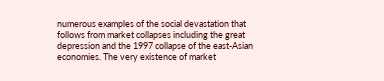numerous examples of the social devastation that follows from market collapses including the great depression and the 1997 collapse of the east-Asian economies. The very existence of market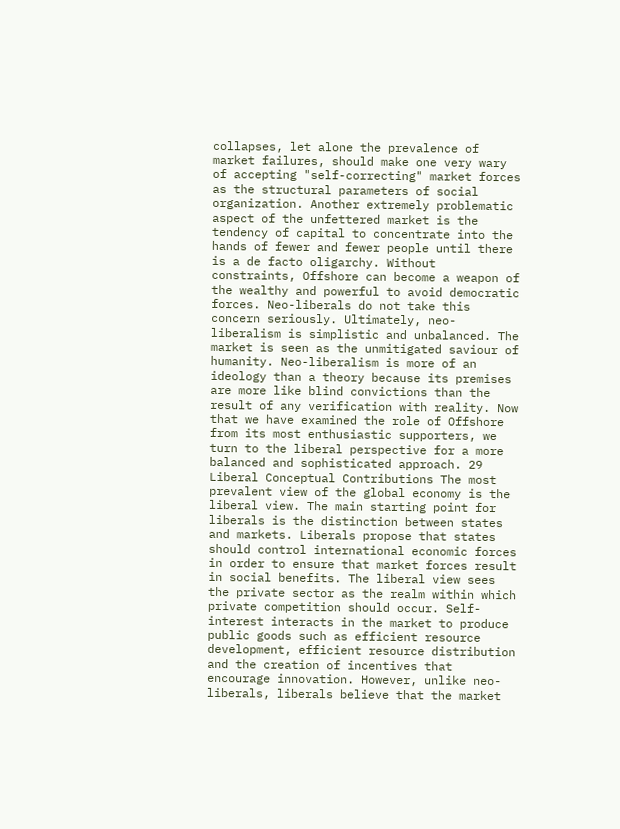collapses, let alone the prevalence of market failures, should make one very wary of accepting "self-correcting" market forces as the structural parameters of social organization. Another extremely problematic aspect of the unfettered market is the tendency of capital to concentrate into the hands of fewer and fewer people until there is a de facto oligarchy. Without constraints, Offshore can become a weapon of the wealthy and powerful to avoid democratic forces. Neo-liberals do not take this concern seriously. Ultimately, neo-liberalism is simplistic and unbalanced. The market is seen as the unmitigated saviour of humanity. Neo-liberalism is more of an ideology than a theory because its premises are more like blind convictions than the result of any verification with reality. Now that we have examined the role of Offshore from its most enthusiastic supporters, we turn to the liberal perspective for a more balanced and sophisticated approach. 29 Liberal Conceptual Contributions The most prevalent view of the global economy is the liberal view. The main starting point for liberals is the distinction between states and markets. Liberals propose that states should control international economic forces in order to ensure that market forces result in social benefits. The liberal view sees the private sector as the realm within which private competition should occur. Self-interest interacts in the market to produce public goods such as efficient resource development, efficient resource distribution and the creation of incentives that encourage innovation. However, unlike neo-liberals, liberals believe that the market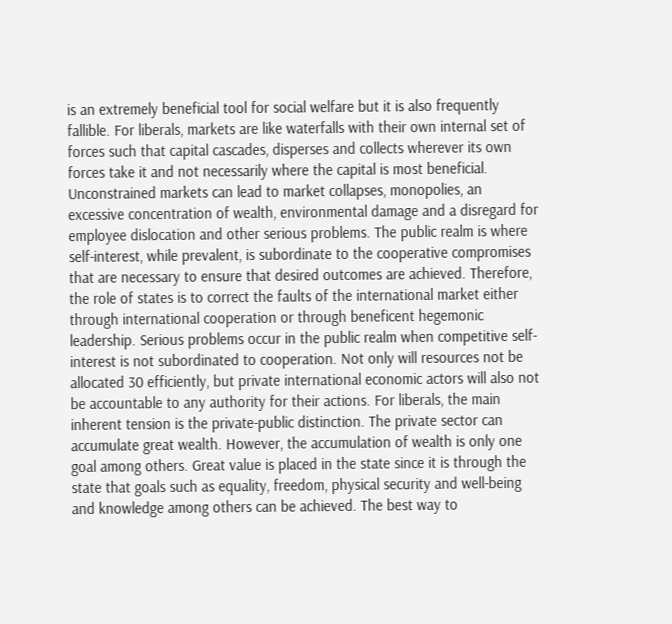is an extremely beneficial tool for social welfare but it is also frequently fallible. For liberals, markets are like waterfalls with their own internal set of forces such that capital cascades, disperses and collects wherever its own forces take it and not necessarily where the capital is most beneficial. Unconstrained markets can lead to market collapses, monopolies, an excessive concentration of wealth, environmental damage and a disregard for employee dislocation and other serious problems. The public realm is where self-interest, while prevalent, is subordinate to the cooperative compromises that are necessary to ensure that desired outcomes are achieved. Therefore, the role of states is to correct the faults of the international market either through international cooperation or through beneficent hegemonic leadership. Serious problems occur in the public realm when competitive self-interest is not subordinated to cooperation. Not only will resources not be allocated 30 efficiently, but private international economic actors will also not be accountable to any authority for their actions. For liberals, the main inherent tension is the private-public distinction. The private sector can accumulate great wealth. However, the accumulation of wealth is only one goal among others. Great value is placed in the state since it is through the state that goals such as equality, freedom, physical security and well-being and knowledge among others can be achieved. The best way to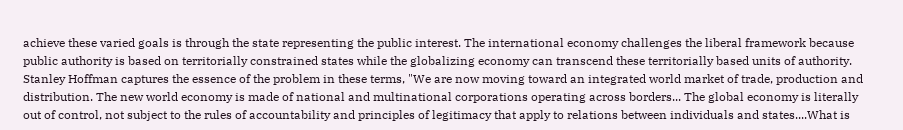achieve these varied goals is through the state representing the public interest. The international economy challenges the liberal framework because public authority is based on territorially constrained states while the globalizing economy can transcend these territorially based units of authority. Stanley Hoffman captures the essence of the problem in these terms, "We are now moving toward an integrated world market of trade, production and distribution. The new world economy is made of national and multinational corporations operating across borders... The global economy is literally out of control, not subject to the rules of accountability and principles of legitimacy that apply to relations between individuals and states....What is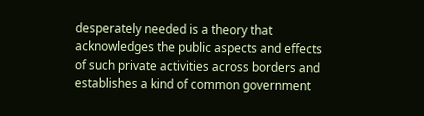desperately needed is a theory that acknowledges the public aspects and effects of such private activities across borders and establishes a kind of common government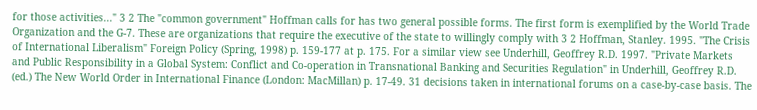for those activities..." 3 2 The "common government" Hoffman calls for has two general possible forms. The first form is exemplified by the World Trade Organization and the G-7. These are organizations that require the executive of the state to willingly comply with 3 2 Hoffman, Stanley. 1995. "The Crisis of International Liberalism" Foreign Policy (Spring, 1998) p. 159-177 at p. 175. For a similar view see Underhill, Geoffrey R.D. 1997. "Private Markets and Public Responsibility in a Global System: Conflict and Co-operation in Transnational Banking and Securities Regulation" in Underhill, Geoffrey R.D. (ed.) The New World Order in International Finance (London: MacMillan) p. 17-49. 31 decisions taken in international forums on a case-by-case basis. The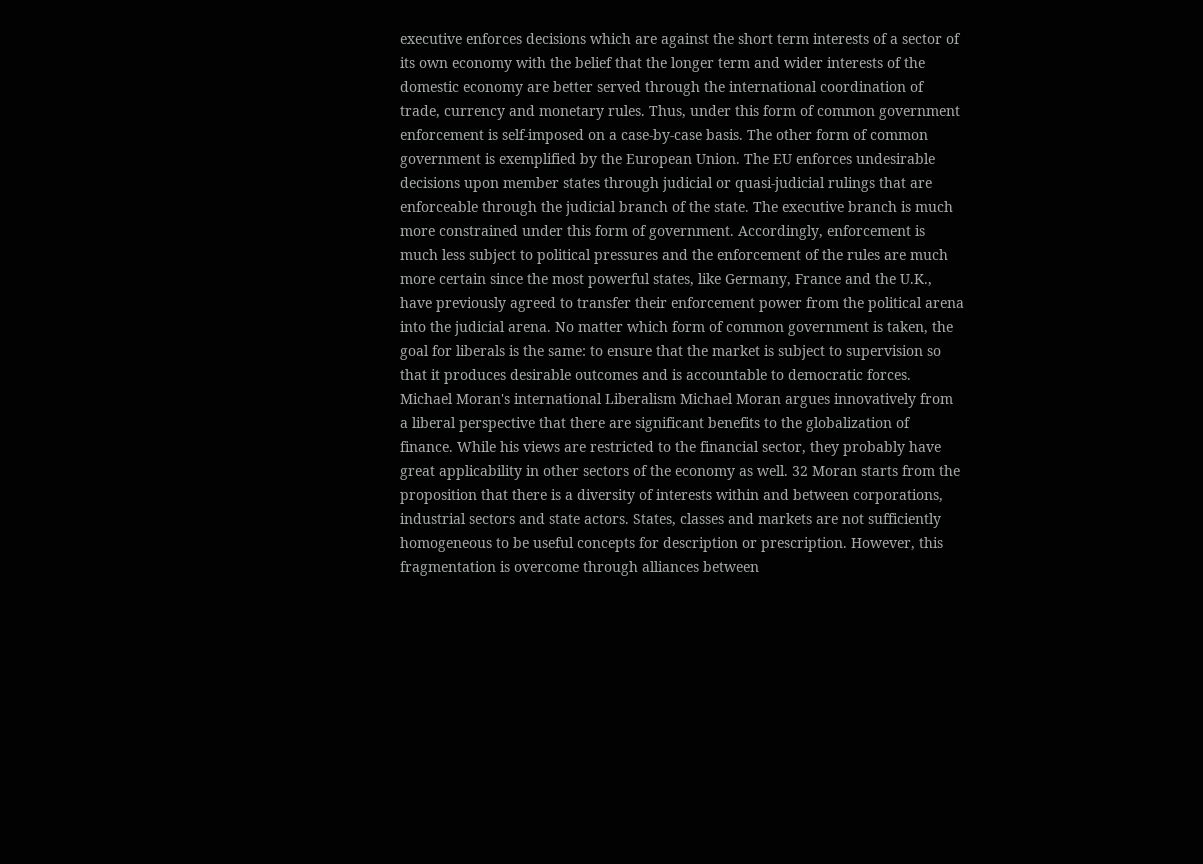executive enforces decisions which are against the short term interests of a sector of its own economy with the belief that the longer term and wider interests of the domestic economy are better served through the international coordination of trade, currency and monetary rules. Thus, under this form of common government enforcement is self-imposed on a case-by-case basis. The other form of common government is exemplified by the European Union. The EU enforces undesirable decisions upon member states through judicial or quasi-judicial rulings that are enforceable through the judicial branch of the state. The executive branch is much more constrained under this form of government. Accordingly, enforcement is much less subject to political pressures and the enforcement of the rules are much more certain since the most powerful states, like Germany, France and the U.K., have previously agreed to transfer their enforcement power from the political arena into the judicial arena. No matter which form of common government is taken, the goal for liberals is the same: to ensure that the market is subject to supervision so that it produces desirable outcomes and is accountable to democratic forces. Michael Moran's international Liberalism Michael Moran argues innovatively from a liberal perspective that there are significant benefits to the globalization of finance. While his views are restricted to the financial sector, they probably have great applicability in other sectors of the economy as well. 32 Moran starts from the proposition that there is a diversity of interests within and between corporations, industrial sectors and state actors. States, classes and markets are not sufficiently homogeneous to be useful concepts for description or prescription. However, this fragmentation is overcome through alliances between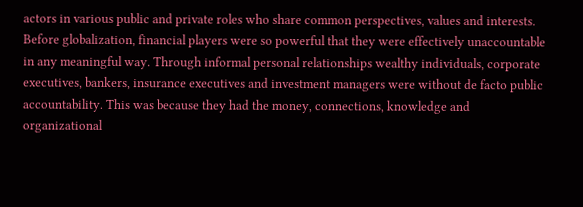actors in various public and private roles who share common perspectives, values and interests. Before globalization, financial players were so powerful that they were effectively unaccountable in any meaningful way. Through informal personal relationships wealthy individuals, corporate executives, bankers, insurance executives and investment managers were without de facto public accountability. This was because they had the money, connections, knowledge and organizational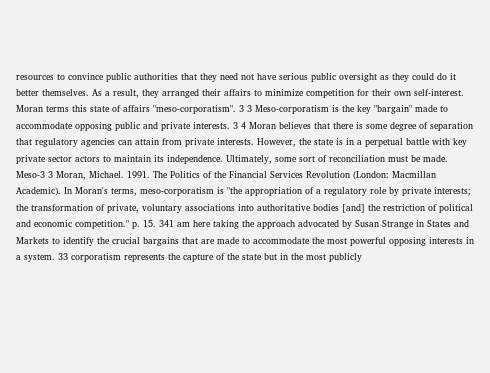resources to convince public authorities that they need not have serious public oversight as they could do it better themselves. As a result, they arranged their affairs to minimize competition for their own self-interest. Moran terms this state of affairs "meso-corporatism". 3 3 Meso-corporatism is the key "bargain" made to accommodate opposing public and private interests. 3 4 Moran believes that there is some degree of separation that regulatory agencies can attain from private interests. However, the state is in a perpetual battle with key private sector actors to maintain its independence. Ultimately, some sort of reconciliation must be made. Meso-3 3 Moran, Michael. 1991. The Politics of the Financial Services Revolution (London: Macmillan Academic). In Moran's terms, meso-corporatism is "the appropriation of a regulatory role by private interests; the transformation of private, voluntary associations into authoritative bodies [and] the restriction of political and economic competition." p. 15. 341 am here taking the approach advocated by Susan Strange in States and Markets to identify the crucial bargains that are made to accommodate the most powerful opposing interests in a system. 33 corporatism represents the capture of the state but in the most publicly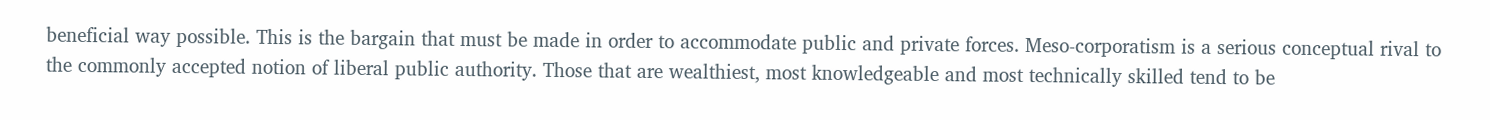beneficial way possible. This is the bargain that must be made in order to accommodate public and private forces. Meso-corporatism is a serious conceptual rival to the commonly accepted notion of liberal public authority. Those that are wealthiest, most knowledgeable and most technically skilled tend to be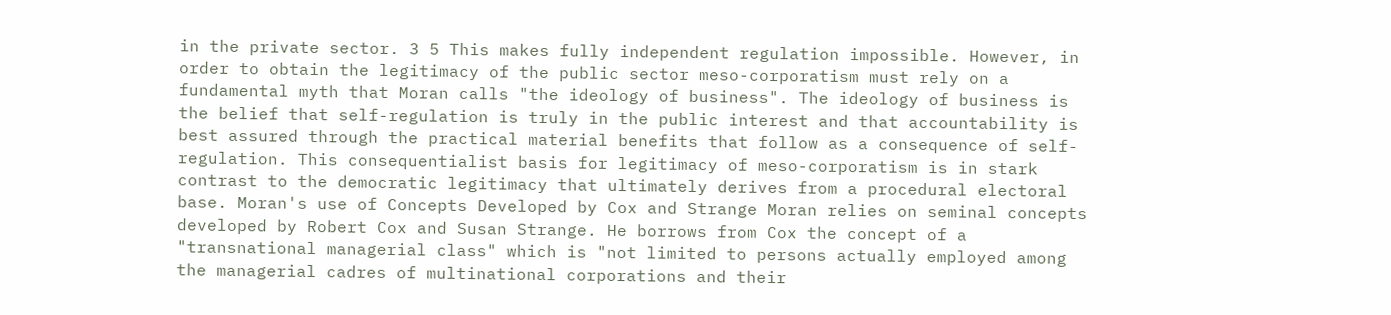in the private sector. 3 5 This makes fully independent regulation impossible. However, in order to obtain the legitimacy of the public sector meso-corporatism must rely on a fundamental myth that Moran calls "the ideology of business". The ideology of business is the belief that self-regulation is truly in the public interest and that accountability is best assured through the practical material benefits that follow as a consequence of self-regulation. This consequentialist basis for legitimacy of meso-corporatism is in stark contrast to the democratic legitimacy that ultimately derives from a procedural electoral base. Moran's use of Concepts Developed by Cox and Strange Moran relies on seminal concepts developed by Robert Cox and Susan Strange. He borrows from Cox the concept of a "transnational managerial class" which is "not limited to persons actually employed among the managerial cadres of multinational corporations and their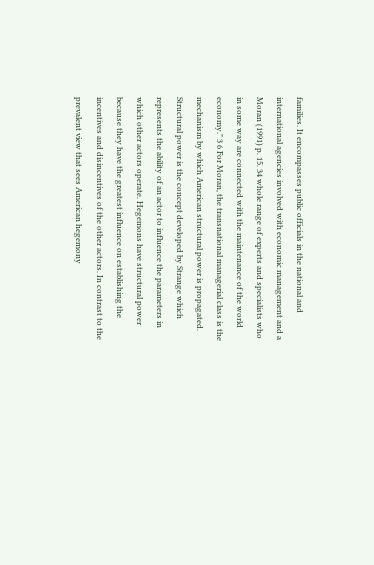families. It encompasses public officials in the national and international agencies involved with economic management and a Moran (1991) p. 15. 34 whole range of experts and specialists who in some way are connected with the maintenance of the world economy." 3 6 For Moran, the transnational managerial class is the mechanism by which American structural power is propagated. Structural power is the concept developed by Strange which represents the ability of an actor to influence the parameters in which other actors operate. Hegemons have structural power because they have the greatest influence on establishing the incentives and disincentives of the other actors. In contrast to the prevalent view that sees American hegemony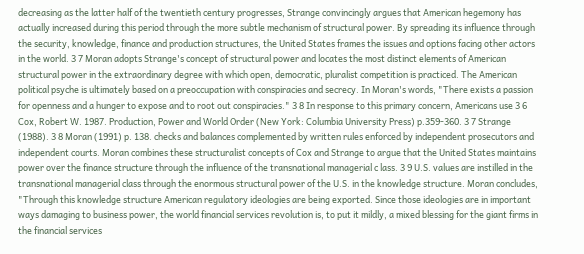decreasing as the latter half of the twentieth century progresses, Strange convincingly argues that American hegemony has actually increased during this period through the more subtle mechanism of structural power. By spreading its influence through the security, knowledge, finance and production structures, the United States frames the issues and options facing other actors in the world. 3 7 Moran adopts Strange's concept of structural power and locates the most distinct elements of American structural power in the extraordinary degree with which open, democratic, pluralist competition is practiced. The American political psyche is ultimately based on a preoccupation with conspiracies and secrecy. In Moran's words, "There exists a passion for openness and a hunger to expose and to root out conspiracies." 3 8 In response to this primary concern, Americans use 3 6 Cox, Robert W. 1987. Production, Power and World Order (New York: Columbia University Press) p.359-360. 3 7 Strange (1988). 3 8 Moran (1991) p. 138. checks and balances complemented by written rules enforced by independent prosecutors and independent courts. Moran combines these structuralist concepts of Cox and Strange to argue that the United States maintains power over the finance structure through the influence of the transnational managerial c lass. 3 9 U.S. values are instilled in the transnational managerial class through the enormous structural power of the U.S. in the knowledge structure. Moran concludes, "Through this knowledge structure American regulatory ideologies are being exported. Since those ideologies are in important ways damaging to business power, the world financial services revolution is, to put it mildly, a mixed blessing for the giant firms in the financial services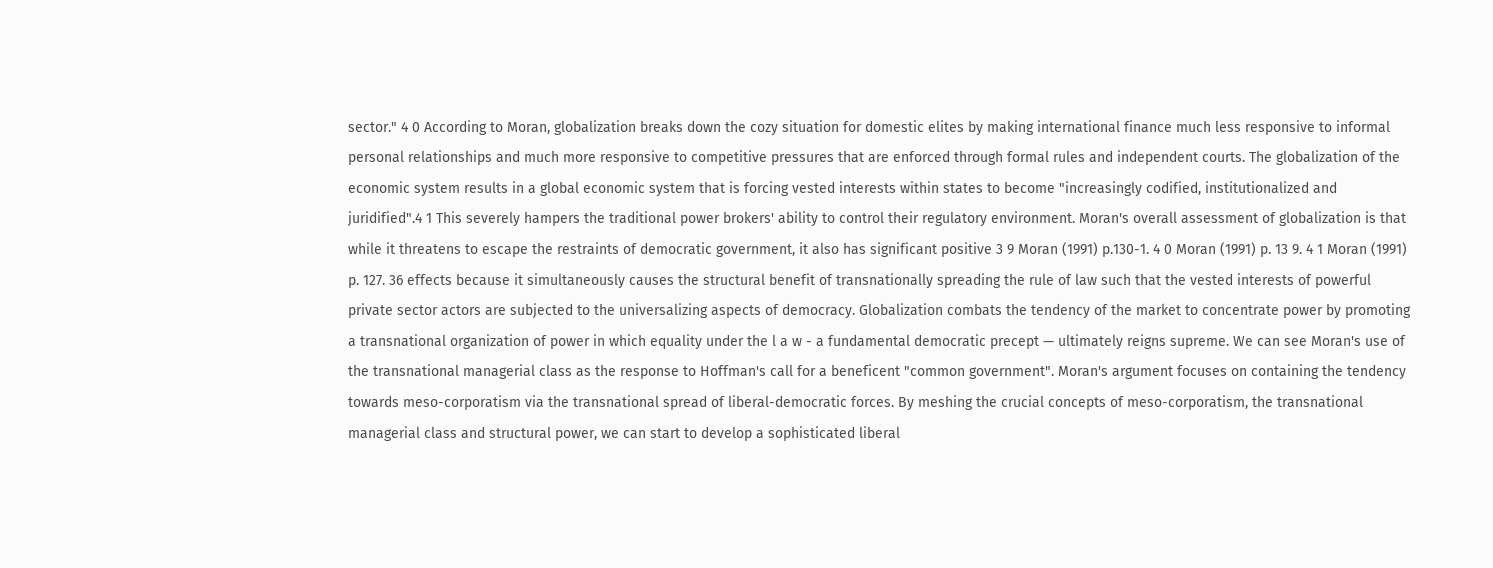sector." 4 0 According to Moran, globalization breaks down the cozy situation for domestic elites by making international finance much less responsive to informal personal relationships and much more responsive to competitive pressures that are enforced through formal rules and independent courts. The globalization of the economic system results in a global economic system that is forcing vested interests within states to become "increasingly codified, institutionalized and juridified".4 1 This severely hampers the traditional power brokers' ability to control their regulatory environment. Moran's overall assessment of globalization is that while it threatens to escape the restraints of democratic government, it also has significant positive 3 9 Moran (1991) p.130-1. 4 0 Moran (1991) p. 13 9. 4 1 Moran (1991) p. 127. 36 effects because it simultaneously causes the structural benefit of transnationally spreading the rule of law such that the vested interests of powerful private sector actors are subjected to the universalizing aspects of democracy. Globalization combats the tendency of the market to concentrate power by promoting a transnational organization of power in which equality under the l a w - a fundamental democratic precept — ultimately reigns supreme. We can see Moran's use of the transnational managerial class as the response to Hoffman's call for a beneficent "common government". Moran's argument focuses on containing the tendency towards meso-corporatism via the transnational spread of liberal-democratic forces. By meshing the crucial concepts of meso-corporatism, the transnational managerial class and structural power, we can start to develop a sophisticated liberal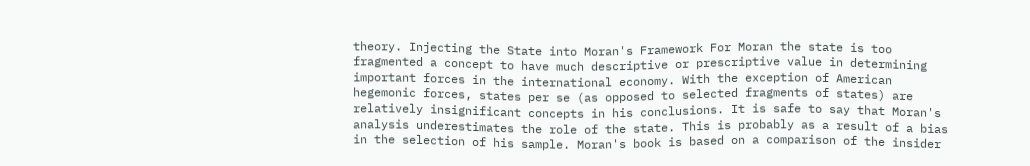theory. Injecting the State into Moran's Framework For Moran the state is too fragmented a concept to have much descriptive or prescriptive value in determining important forces in the international economy. With the exception of American hegemonic forces, states per se (as opposed to selected fragments of states) are relatively insignificant concepts in his conclusions. It is safe to say that Moran's analysis underestimates the role of the state. This is probably as a result of a bias in the selection of his sample. Moran's book is based on a comparison of the insider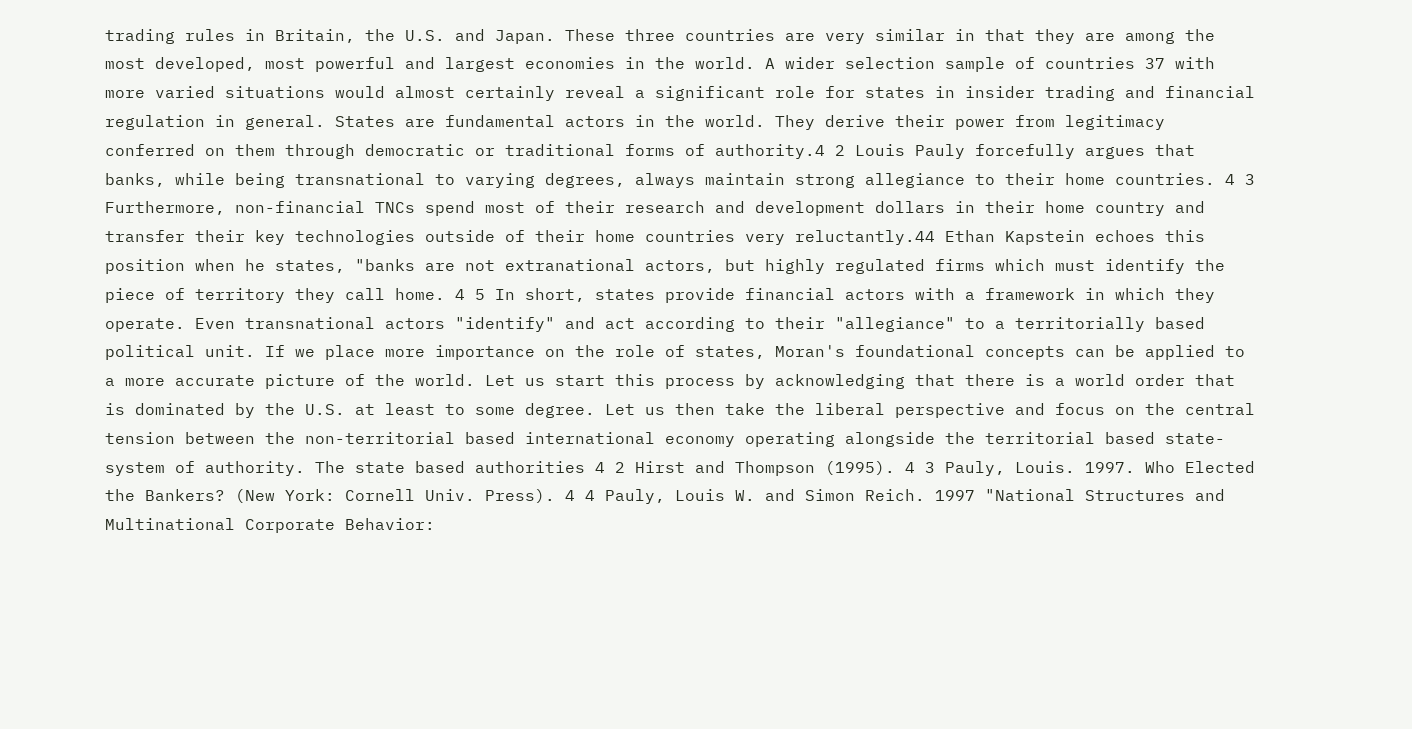trading rules in Britain, the U.S. and Japan. These three countries are very similar in that they are among the most developed, most powerful and largest economies in the world. A wider selection sample of countries 37 with more varied situations would almost certainly reveal a significant role for states in insider trading and financial regulation in general. States are fundamental actors in the world. They derive their power from legitimacy conferred on them through democratic or traditional forms of authority.4 2 Louis Pauly forcefully argues that banks, while being transnational to varying degrees, always maintain strong allegiance to their home countries. 4 3 Furthermore, non-financial TNCs spend most of their research and development dollars in their home country and transfer their key technologies outside of their home countries very reluctantly.44 Ethan Kapstein echoes this position when he states, "banks are not extranational actors, but highly regulated firms which must identify the piece of territory they call home. 4 5 In short, states provide financial actors with a framework in which they operate. Even transnational actors "identify" and act according to their "allegiance" to a territorially based political unit. If we place more importance on the role of states, Moran's foundational concepts can be applied to a more accurate picture of the world. Let us start this process by acknowledging that there is a world order that is dominated by the U.S. at least to some degree. Let us then take the liberal perspective and focus on the central tension between the non-territorial based international economy operating alongside the territorial based state-system of authority. The state based authorities 4 2 Hirst and Thompson (1995). 4 3 Pauly, Louis. 1997. Who Elected the Bankers? (New York: Cornell Univ. Press). 4 4 Pauly, Louis W. and Simon Reich. 1997 "National Structures and Multinational Corporate Behavior: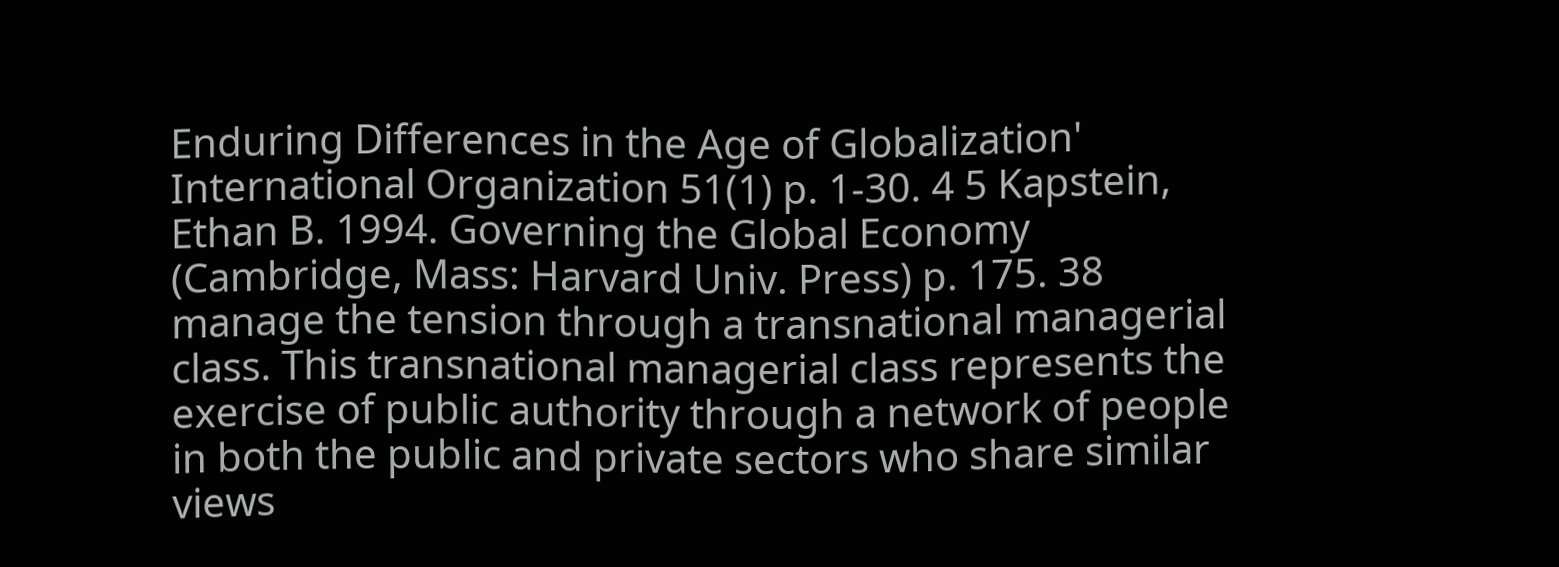Enduring Differences in the Age of Globalization' International Organization 51(1) p. 1-30. 4 5 Kapstein, Ethan B. 1994. Governing the Global Economy (Cambridge, Mass: Harvard Univ. Press) p. 175. 38 manage the tension through a transnational managerial class. This transnational managerial class represents the exercise of public authority through a network of people in both the public and private sectors who share similar views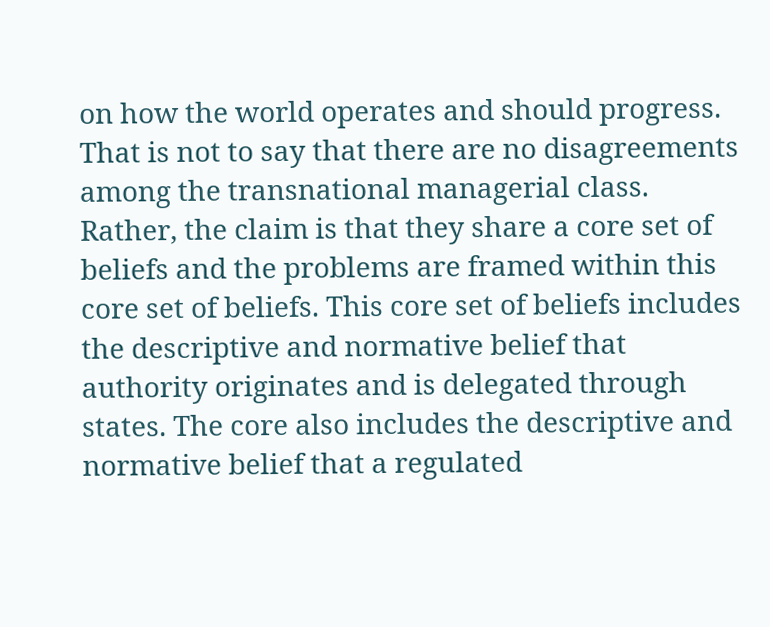on how the world operates and should progress. That is not to say that there are no disagreements among the transnational managerial class. Rather, the claim is that they share a core set of beliefs and the problems are framed within this core set of beliefs. This core set of beliefs includes the descriptive and normative belief that authority originates and is delegated through states. The core also includes the descriptive and normative belief that a regulated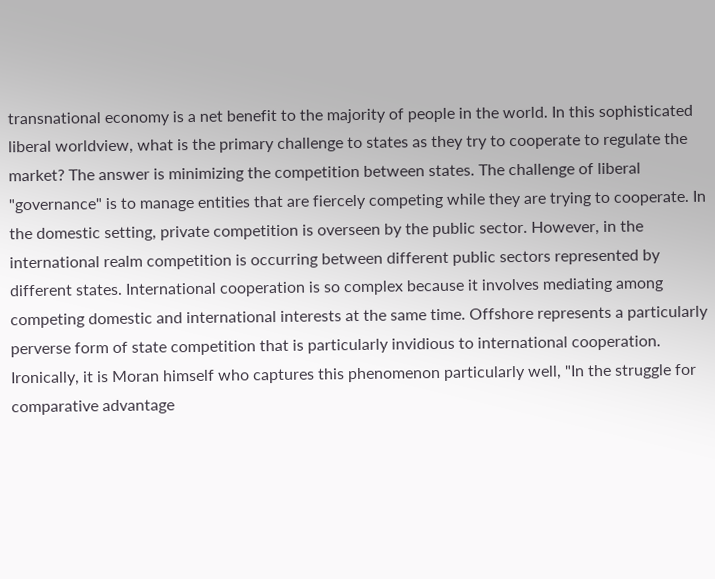transnational economy is a net benefit to the majority of people in the world. In this sophisticated liberal worldview, what is the primary challenge to states as they try to cooperate to regulate the market? The answer is minimizing the competition between states. The challenge of liberal "governance" is to manage entities that are fiercely competing while they are trying to cooperate. In the domestic setting, private competition is overseen by the public sector. However, in the international realm competition is occurring between different public sectors represented by different states. International cooperation is so complex because it involves mediating among competing domestic and international interests at the same time. Offshore represents a particularly perverse form of state competition that is particularly invidious to international cooperation. Ironically, it is Moran himself who captures this phenomenon particularly well, "In the struggle for comparative advantage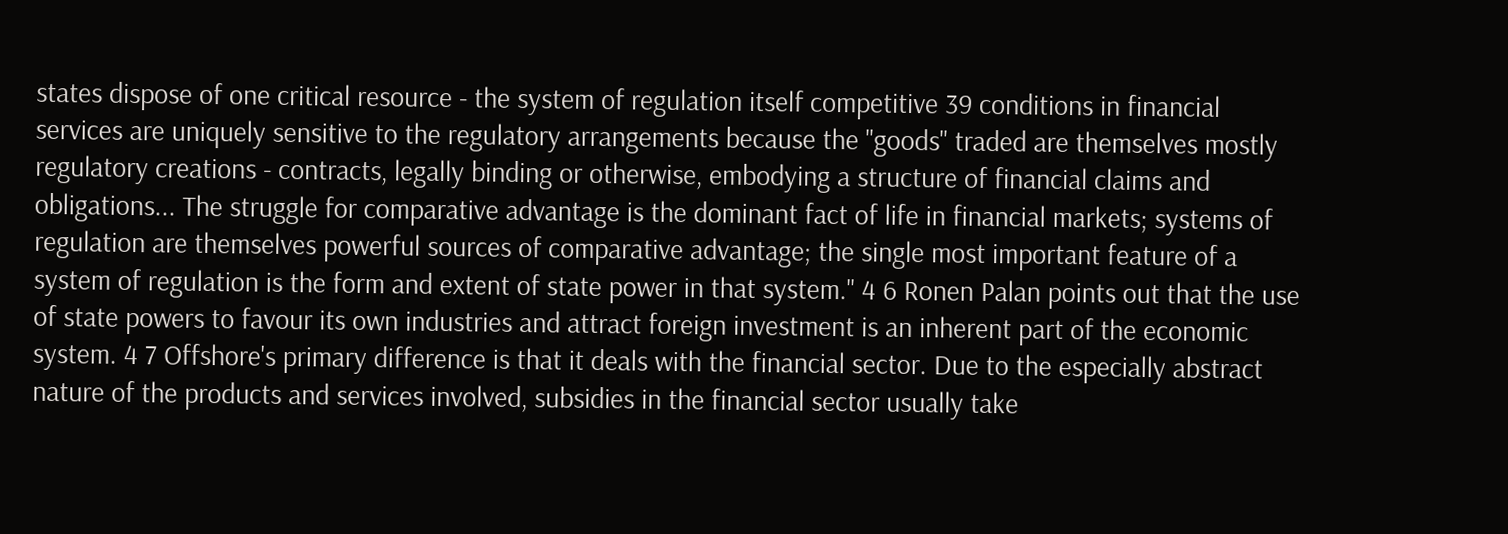states dispose of one critical resource - the system of regulation itself competitive 39 conditions in financial services are uniquely sensitive to the regulatory arrangements because the "goods" traded are themselves mostly regulatory creations - contracts, legally binding or otherwise, embodying a structure of financial claims and obligations... The struggle for comparative advantage is the dominant fact of life in financial markets; systems of regulation are themselves powerful sources of comparative advantage; the single most important feature of a system of regulation is the form and extent of state power in that system." 4 6 Ronen Palan points out that the use of state powers to favour its own industries and attract foreign investment is an inherent part of the economic system. 4 7 Offshore's primary difference is that it deals with the financial sector. Due to the especially abstract nature of the products and services involved, subsidies in the financial sector usually take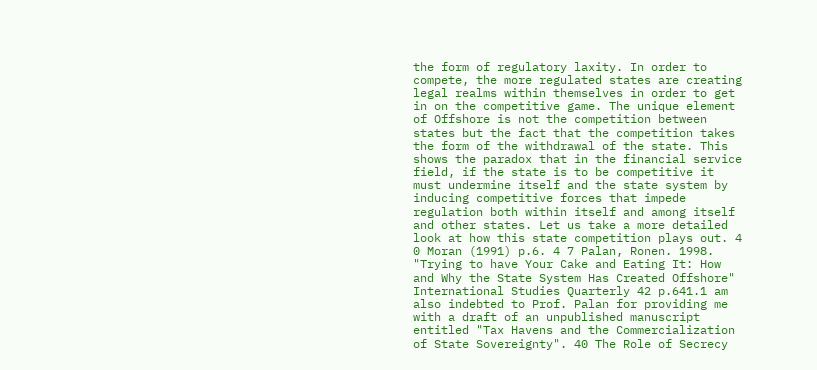the form of regulatory laxity. In order to compete, the more regulated states are creating legal realms within themselves in order to get in on the competitive game. The unique element of Offshore is not the competition between states but the fact that the competition takes the form of the withdrawal of the state. This shows the paradox that in the financial service field, if the state is to be competitive it must undermine itself and the state system by inducing competitive forces that impede regulation both within itself and among itself and other states. Let us take a more detailed look at how this state competition plays out. 4 0 Moran (1991) p.6. 4 7 Palan, Ronen. 1998. "Trying to have Your Cake and Eating It: How and Why the State System Has Created Offshore" International Studies Quarterly 42 p.641.1 am also indebted to Prof. Palan for providing me with a draft of an unpublished manuscript entitled "Tax Havens and the Commercialization of State Sovereignty". 40 The Role of Secrecy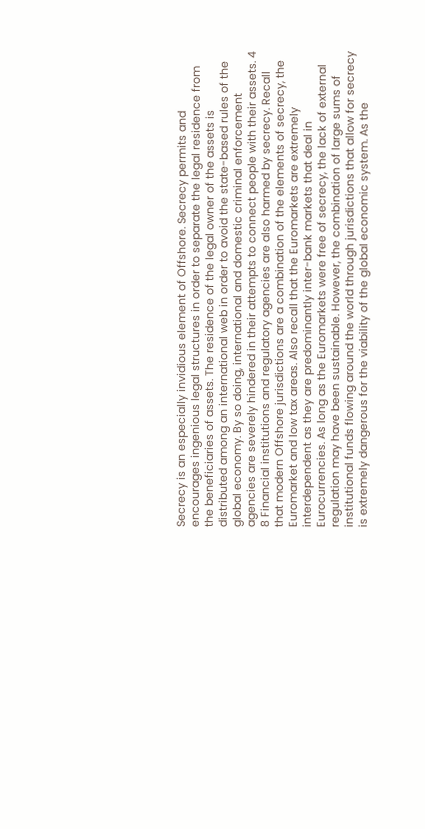Secrecy is an especially invidious element of Offshore. Secrecy permits and encourages ingenious legal structures in order to separate the legal residence from the beneficiaries of assets. The residence of the legal owner of the assets is distributed among an international web in order to avoid the state-based rules of the global economy. By so doing, international and domestic criminal enforcement agencies are severely hindered in their attempts to connect people with their assets. 4 8 Financial institutions and regulatory agencies are also harmed by secrecy. Recall that modern Offshore jurisdictions are a combination of the elements of secrecy, the Euromarket and low tax areas. Also recall that the Euromarkets are extremely interdependent as they are predominantly inter-bank markets that deal in Eurocurrencies. As long as the Euromarkets were free of secrecy, the lack of external regulation may have been sustainable. However, the combination of large sums of institutional funds flowing around the world through jurisdictions that allow for secrecy is extremely dangerous for the viability of the global economic system. As the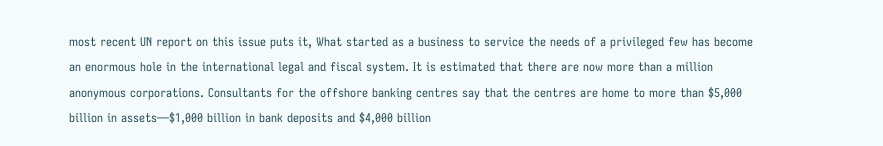most recent UN report on this issue puts it, What started as a business to service the needs of a privileged few has become an enormous hole in the international legal and fiscal system. It is estimated that there are now more than a million anonymous corporations. Consultants for the offshore banking centres say that the centres are home to more than $5,000 billion in assets—$1,000 billion in bank deposits and $4,000 billion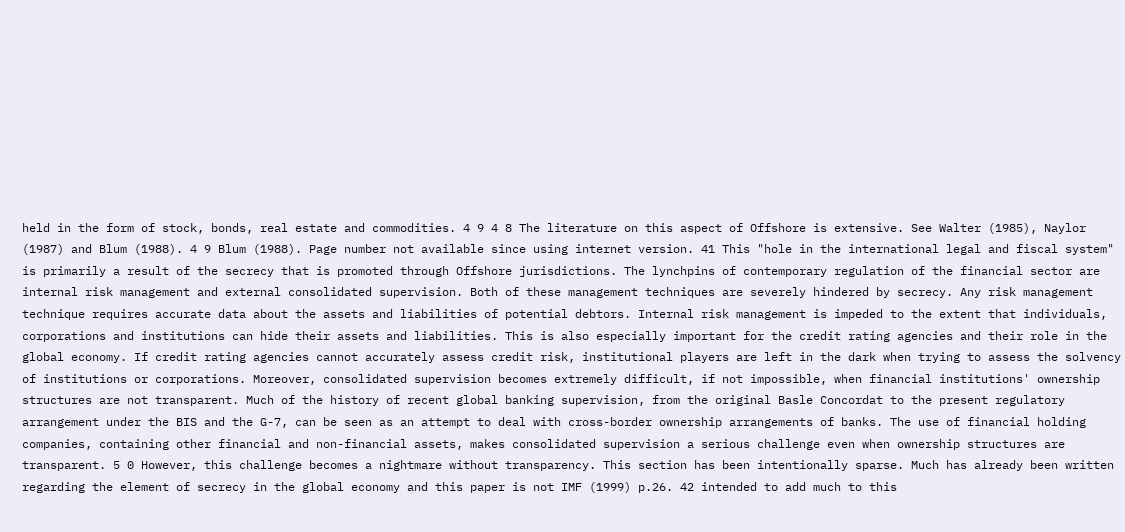held in the form of stock, bonds, real estate and commodities. 4 9 4 8 The literature on this aspect of Offshore is extensive. See Walter (1985), Naylor (1987) and Blum (1988). 4 9 Blum (1988). Page number not available since using internet version. 41 This "hole in the international legal and fiscal system" is primarily a result of the secrecy that is promoted through Offshore jurisdictions. The lynchpins of contemporary regulation of the financial sector are internal risk management and external consolidated supervision. Both of these management techniques are severely hindered by secrecy. Any risk management technique requires accurate data about the assets and liabilities of potential debtors. Internal risk management is impeded to the extent that individuals, corporations and institutions can hide their assets and liabilities. This is also especially important for the credit rating agencies and their role in the global economy. If credit rating agencies cannot accurately assess credit risk, institutional players are left in the dark when trying to assess the solvency of institutions or corporations. Moreover, consolidated supervision becomes extremely difficult, if not impossible, when financial institutions' ownership structures are not transparent. Much of the history of recent global banking supervision, from the original Basle Concordat to the present regulatory arrangement under the BIS and the G-7, can be seen as an attempt to deal with cross-border ownership arrangements of banks. The use of financial holding companies, containing other financial and non-financial assets, makes consolidated supervision a serious challenge even when ownership structures are transparent. 5 0 However, this challenge becomes a nightmare without transparency. This section has been intentionally sparse. Much has already been written regarding the element of secrecy in the global economy and this paper is not IMF (1999) p.26. 42 intended to add much to this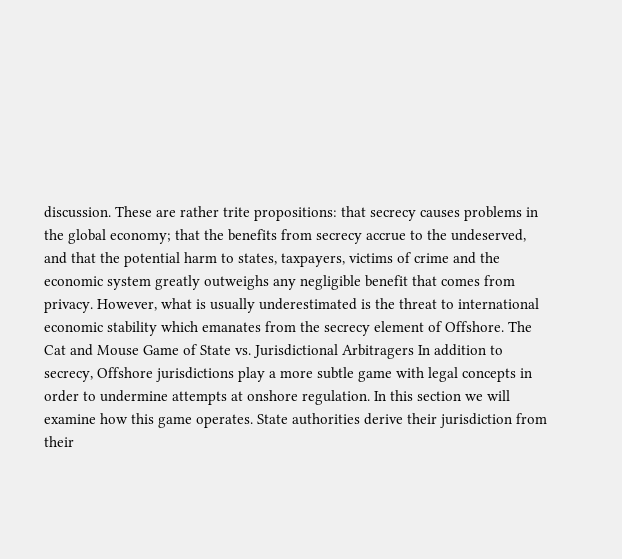discussion. These are rather trite propositions: that secrecy causes problems in the global economy; that the benefits from secrecy accrue to the undeserved, and that the potential harm to states, taxpayers, victims of crime and the economic system greatly outweighs any negligible benefit that comes from privacy. However, what is usually underestimated is the threat to international economic stability which emanates from the secrecy element of Offshore. The Cat and Mouse Game of State vs. Jurisdictional Arbitragers In addition to secrecy, Offshore jurisdictions play a more subtle game with legal concepts in order to undermine attempts at onshore regulation. In this section we will examine how this game operates. State authorities derive their jurisdiction from their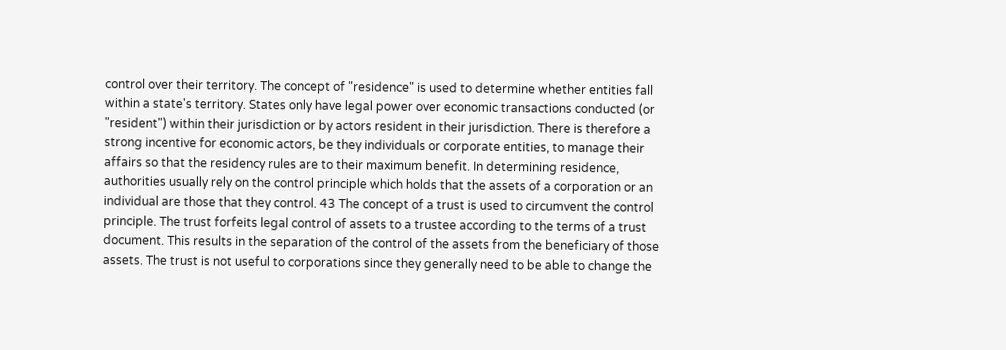control over their territory. The concept of "residence" is used to determine whether entities fall within a state's territory. States only have legal power over economic transactions conducted (or "resident") within their jurisdiction or by actors resident in their jurisdiction. There is therefore a strong incentive for economic actors, be they individuals or corporate entities, to manage their affairs so that the residency rules are to their maximum benefit. In determining residence, authorities usually rely on the control principle which holds that the assets of a corporation or an individual are those that they control. 43 The concept of a trust is used to circumvent the control principle. The trust forfeits legal control of assets to a trustee according to the terms of a trust document. This results in the separation of the control of the assets from the beneficiary of those assets. The trust is not useful to corporations since they generally need to be able to change the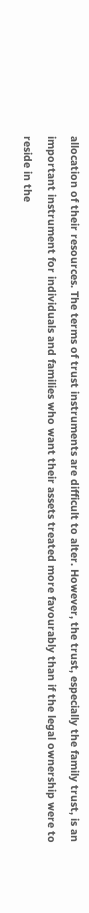allocation of their resources. The terms of trust instruments are difficult to alter. However, the trust, especially the family trust, is an important instrument for individuals and families who want their assets treated more favourably than if the legal ownership were to reside in the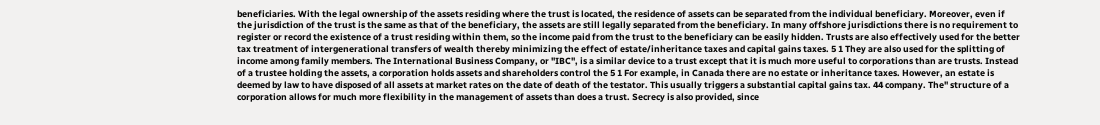beneficiaries. With the legal ownership of the assets residing where the trust is located, the residence of assets can be separated from the individual beneficiary. Moreover, even if the jurisdiction of the trust is the same as that of the beneficiary, the assets are still legally separated from the beneficiary. In many offshore jurisdictions there is no requirement to register or record the existence of a trust residing within them, so the income paid from the trust to the beneficiary can be easily hidden. Trusts are also effectively used for the better tax treatment of intergenerational transfers of wealth thereby minimizing the effect of estate/inheritance taxes and capital gains taxes. 5 1 They are also used for the splitting of income among family members. The International Business Company, or "IBC", is a similar device to a trust except that it is much more useful to corporations than are trusts. Instead of a trustee holding the assets, a corporation holds assets and shareholders control the 5 1 For example, in Canada there are no estate or inheritance taxes. However, an estate is deemed by law to have disposed of all assets at market rates on the date of death of the testator. This usually triggers a substantial capital gains tax. 44 company. The" structure of a corporation allows for much more flexibility in the management of assets than does a trust. Secrecy is also provided, since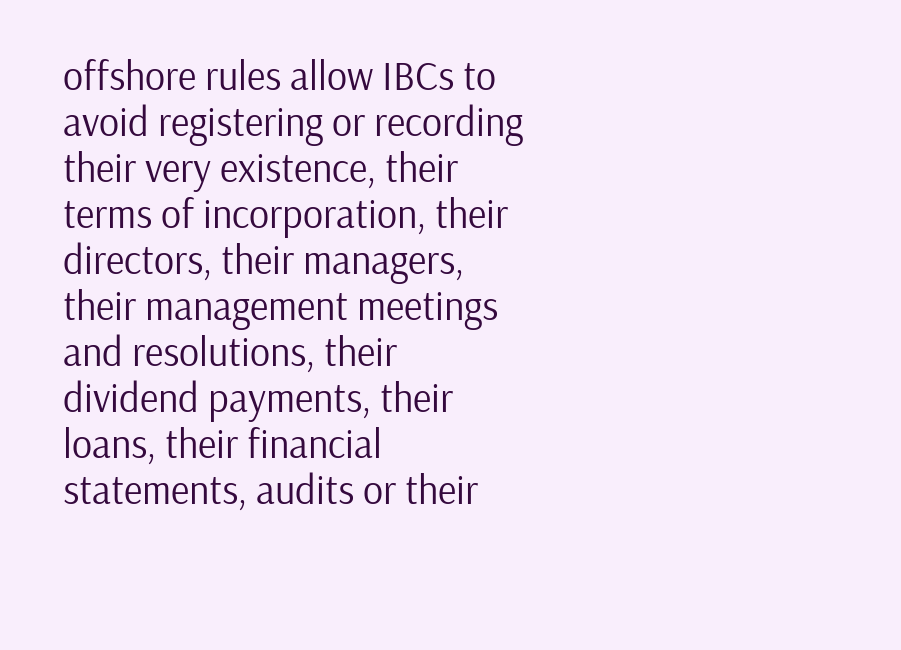offshore rules allow IBCs to avoid registering or recording their very existence, their terms of incorporation, their directors, their managers, their management meetings and resolutions, their dividend payments, their loans, their financial statements, audits or their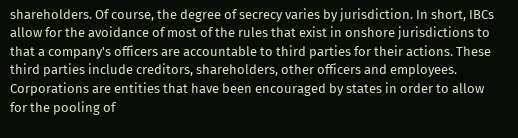shareholders. Of course, the degree of secrecy varies by jurisdiction. In short, IBCs allow for the avoidance of most of the rules that exist in onshore jurisdictions to that a company's officers are accountable to third parties for their actions. These third parties include creditors, shareholders, other officers and employees. Corporations are entities that have been encouraged by states in order to allow for the pooling of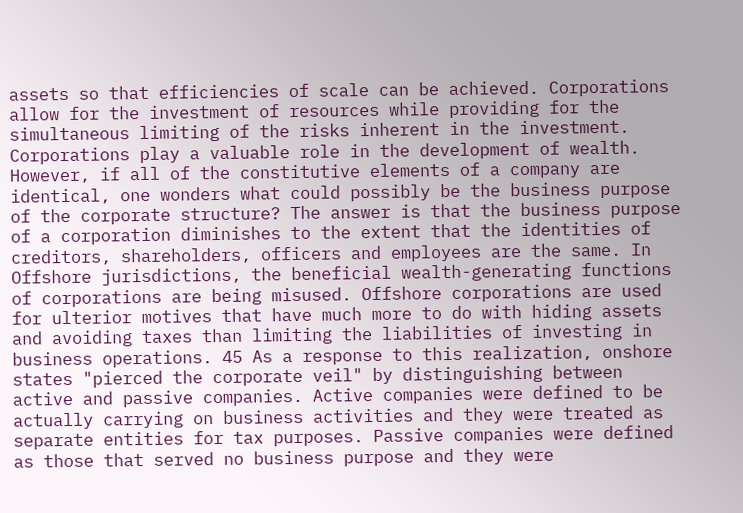assets so that efficiencies of scale can be achieved. Corporations allow for the investment of resources while providing for the simultaneous limiting of the risks inherent in the investment. Corporations play a valuable role in the development of wealth. However, if all of the constitutive elements of a company are identical, one wonders what could possibly be the business purpose of the corporate structure? The answer is that the business purpose of a corporation diminishes to the extent that the identities of creditors, shareholders, officers and employees are the same. In Offshore jurisdictions, the beneficial wealth-generating functions of corporations are being misused. Offshore corporations are used for ulterior motives that have much more to do with hiding assets and avoiding taxes than limiting the liabilities of investing in business operations. 45 As a response to this realization, onshore states "pierced the corporate veil" by distinguishing between active and passive companies. Active companies were defined to be actually carrying on business activities and they were treated as separate entities for tax purposes. Passive companies were defined as those that served no business purpose and they were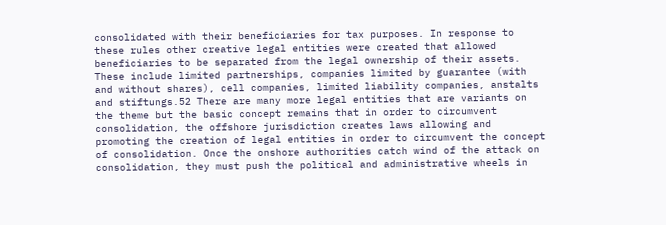consolidated with their beneficiaries for tax purposes. In response to these rules other creative legal entities were created that allowed beneficiaries to be separated from the legal ownership of their assets. These include limited partnerships, companies limited by guarantee (with and without shares), cell companies, limited liability companies, anstalts and stiftungs.52 There are many more legal entities that are variants on the theme but the basic concept remains that in order to circumvent consolidation, the offshore jurisdiction creates laws allowing and promoting the creation of legal entities in order to circumvent the concept of consolidation. Once the onshore authorities catch wind of the attack on consolidation, they must push the political and administrative wheels in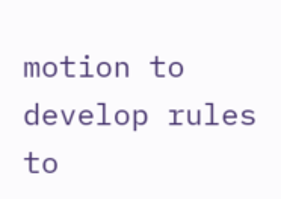motion to develop rules to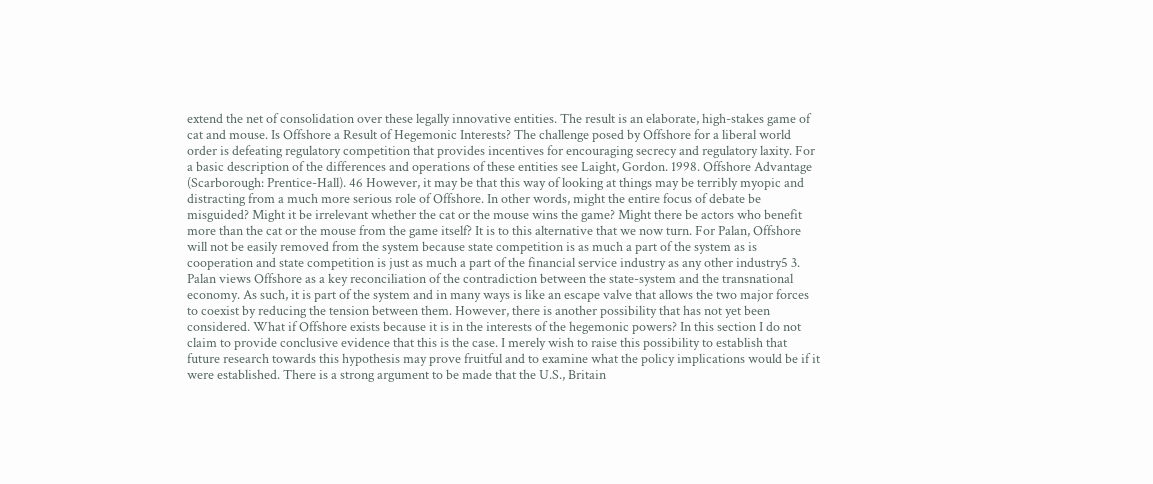extend the net of consolidation over these legally innovative entities. The result is an elaborate, high-stakes game of cat and mouse. Is Offshore a Result of Hegemonic Interests? The challenge posed by Offshore for a liberal world order is defeating regulatory competition that provides incentives for encouraging secrecy and regulatory laxity. For a basic description of the differences and operations of these entities see Laight, Gordon. 1998. Offshore Advantage (Scarborough: Prentice-Hall). 46 However, it may be that this way of looking at things may be terribly myopic and distracting from a much more serious role of Offshore. In other words, might the entire focus of debate be misguided? Might it be irrelevant whether the cat or the mouse wins the game? Might there be actors who benefit more than the cat or the mouse from the game itself? It is to this alternative that we now turn. For Palan, Offshore will not be easily removed from the system because state competition is as much a part of the system as is cooperation and state competition is just as much a part of the financial service industry as any other industry5 3. Palan views Offshore as a key reconciliation of the contradiction between the state-system and the transnational economy. As such, it is part of the system and in many ways is like an escape valve that allows the two major forces to coexist by reducing the tension between them. However, there is another possibility that has not yet been considered. What if Offshore exists because it is in the interests of the hegemonic powers? In this section I do not claim to provide conclusive evidence that this is the case. I merely wish to raise this possibility to establish that future research towards this hypothesis may prove fruitful and to examine what the policy implications would be if it were established. There is a strong argument to be made that the U.S., Britain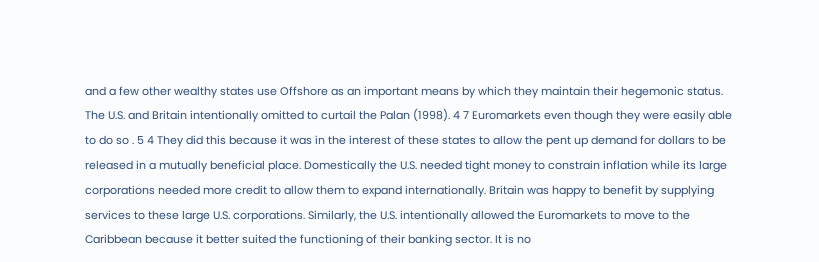and a few other wealthy states use Offshore as an important means by which they maintain their hegemonic status. The U.S. and Britain intentionally omitted to curtail the Palan (1998). 4 7 Euromarkets even though they were easily able to do so . 5 4 They did this because it was in the interest of these states to allow the pent up demand for dollars to be released in a mutually beneficial place. Domestically the U.S. needed tight money to constrain inflation while its large corporations needed more credit to allow them to expand internationally. Britain was happy to benefit by supplying services to these large U.S. corporations. Similarly, the U.S. intentionally allowed the Euromarkets to move to the Caribbean because it better suited the functioning of their banking sector. It is no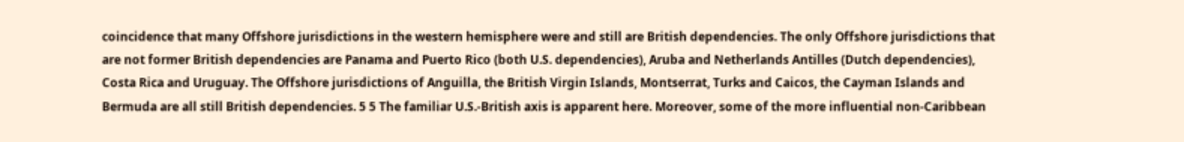coincidence that many Offshore jurisdictions in the western hemisphere were and still are British dependencies. The only Offshore jurisdictions that are not former British dependencies are Panama and Puerto Rico (both U.S. dependencies), Aruba and Netherlands Antilles (Dutch dependencies), Costa Rica and Uruguay. The Offshore jurisdictions of Anguilla, the British Virgin Islands, Montserrat, Turks and Caicos, the Cayman Islands and Bermuda are all still British dependencies. 5 5 The familiar U.S.-British axis is apparent here. Moreover, some of the more influential non-Caribbean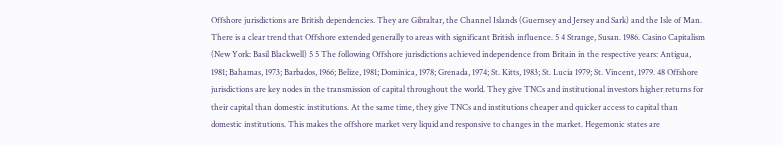Offshore jurisdictions are British dependencies. They are Gibraltar, the Channel Islands (Guernsey and Jersey and Sark) and the Isle of Man. There is a clear trend that Offshore extended generally to areas with significant British influence. 5 4 Strange, Susan. 1986. Casino Capitalism (New York: Basil Blackwell) 5 5 The following Offshore jurisdictions achieved independence from Britain in the respective years: Antigua, 1981; Bahamas, 1973; Barbados, 1966; Belize, 1981; Dominica, 1978; Grenada, 1974; St. Kitts, 1983; St. Lucia 1979; St. Vincent, 1979. 48 Offshore jurisdictions are key nodes in the transmission of capital throughout the world. They give TNCs and institutional investors higher returns for their capital than domestic institutions. At the same time, they give TNCs and institutions cheaper and quicker access to capital than domestic institutions. This makes the offshore market very liquid and responsive to changes in the market. Hegemonic states are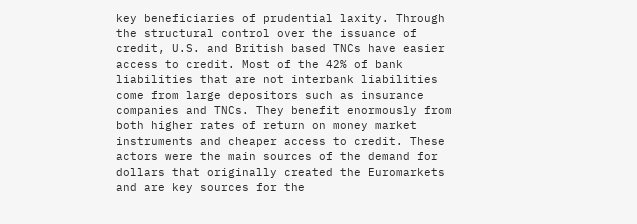key beneficiaries of prudential laxity. Through the structural control over the issuance of credit, U.S. and British based TNCs have easier access to credit. Most of the 42% of bank liabilities that are not interbank liabilities come from large depositors such as insurance companies and TNCs. They benefit enormously from both higher rates of return on money market instruments and cheaper access to credit. These actors were the main sources of the demand for dollars that originally created the Euromarkets and are key sources for the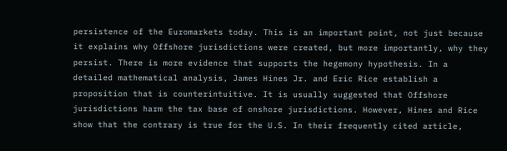persistence of the Euromarkets today. This is an important point, not just because it explains why Offshore jurisdictions were created, but more importantly, why they persist. There is more evidence that supports the hegemony hypothesis. In a detailed mathematical analysis, James Hines Jr. and Eric Rice establish a proposition that is counterintuitive. It is usually suggested that Offshore jurisdictions harm the tax base of onshore jurisdictions. However, Hines and Rice show that the contrary is true for the U.S. In their frequently cited article,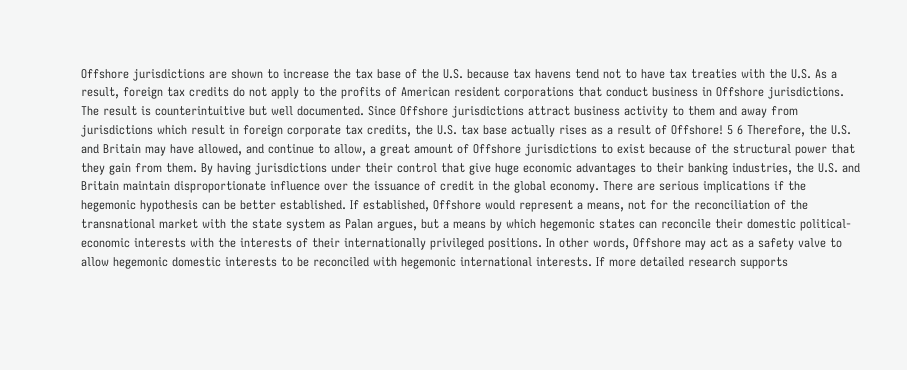Offshore jurisdictions are shown to increase the tax base of the U.S. because tax havens tend not to have tax treaties with the U.S. As a result, foreign tax credits do not apply to the profits of American resident corporations that conduct business in Offshore jurisdictions. The result is counterintuitive but well documented. Since Offshore jurisdictions attract business activity to them and away from jurisdictions which result in foreign corporate tax credits, the U.S. tax base actually rises as a result of Offshore! 5 6 Therefore, the U.S. and Britain may have allowed, and continue to allow, a great amount of Offshore jurisdictions to exist because of the structural power that they gain from them. By having jurisdictions under their control that give huge economic advantages to their banking industries, the U.S. and Britain maintain disproportionate influence over the issuance of credit in the global economy. There are serious implications if the hegemonic hypothesis can be better established. If established, Offshore would represent a means, not for the reconciliation of the transnational market with the state system as Palan argues, but a means by which hegemonic states can reconcile their domestic political-economic interests with the interests of their internationally privileged positions. In other words, Offshore may act as a safety valve to allow hegemonic domestic interests to be reconciled with hegemonic international interests. If more detailed research supports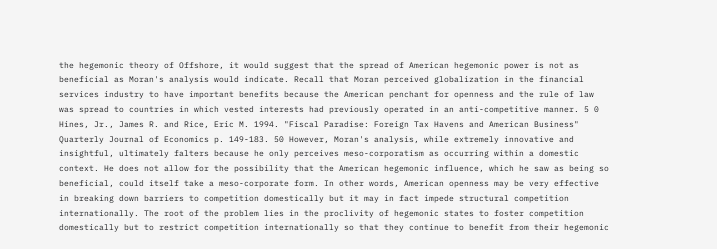the hegemonic theory of Offshore, it would suggest that the spread of American hegemonic power is not as beneficial as Moran's analysis would indicate. Recall that Moran perceived globalization in the financial services industry to have important benefits because the American penchant for openness and the rule of law was spread to countries in which vested interests had previously operated in an anti-competitive manner. 5 0 Hines, Jr., James R. and Rice, Eric M. 1994. "Fiscal Paradise: Foreign Tax Havens and American Business" Quarterly Journal of Economics p. 149-183. 50 However, Moran's analysis, while extremely innovative and insightful, ultimately falters because he only perceives meso-corporatism as occurring within a domestic context. He does not allow for the possibility that the American hegemonic influence, which he saw as being so beneficial, could itself take a meso-corporate form. In other words, American openness may be very effective in breaking down barriers to competition domestically but it may in fact impede structural competition internationally. The root of the problem lies in the proclivity of hegemonic states to foster competition domestically but to restrict competition internationally so that they continue to benefit from their hegemonic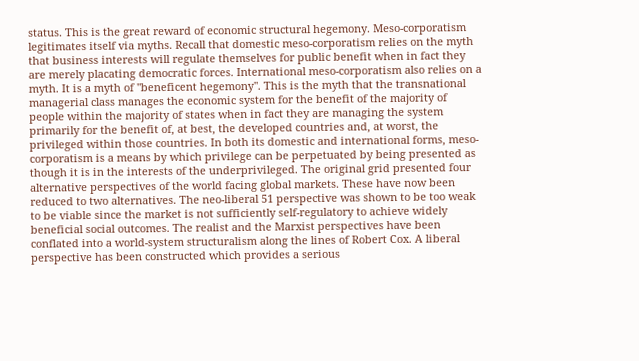status. This is the great reward of economic structural hegemony. Meso-corporatism legitimates itself via myths. Recall that domestic meso-corporatism relies on the myth that business interests will regulate themselves for public benefit when in fact they are merely placating democratic forces. International meso-corporatism also relies on a myth. It is a myth of "beneficent hegemony". This is the myth that the transnational managerial class manages the economic system for the benefit of the majority of people within the majority of states when in fact they are managing the system primarily for the benefit of, at best, the developed countries and, at worst, the privileged within those countries. In both its domestic and international forms, meso-corporatism is a means by which privilege can be perpetuated by being presented as though it is in the interests of the underprivileged. The original grid presented four alternative perspectives of the world facing global markets. These have now been reduced to two alternatives. The neo-liberal 51 perspective was shown to be too weak to be viable since the market is not sufficiently self-regulatory to achieve widely beneficial social outcomes. The realist and the Marxist perspectives have been conflated into a world-system structuralism along the lines of Robert Cox. A liberal perspective has been constructed which provides a serious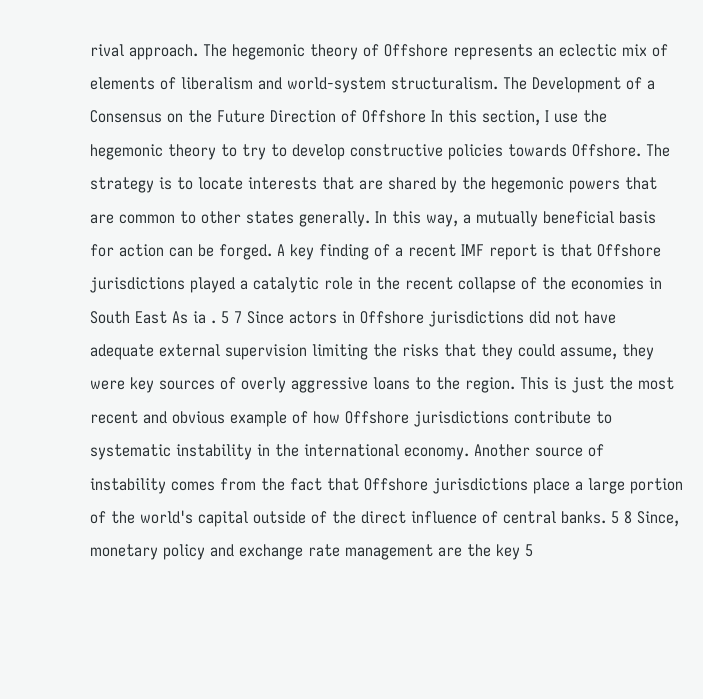rival approach. The hegemonic theory of Offshore represents an eclectic mix of elements of liberalism and world-system structuralism. The Development of a Consensus on the Future Direction of Offshore In this section, I use the hegemonic theory to try to develop constructive policies towards Offshore. The strategy is to locate interests that are shared by the hegemonic powers that are common to other states generally. In this way, a mutually beneficial basis for action can be forged. A key finding of a recent IMF report is that Offshore jurisdictions played a catalytic role in the recent collapse of the economies in South East As ia . 5 7 Since actors in Offshore jurisdictions did not have adequate external supervision limiting the risks that they could assume, they were key sources of overly aggressive loans to the region. This is just the most recent and obvious example of how Offshore jurisdictions contribute to systematic instability in the international economy. Another source of instability comes from the fact that Offshore jurisdictions place a large portion of the world's capital outside of the direct influence of central banks. 5 8 Since, monetary policy and exchange rate management are the key 5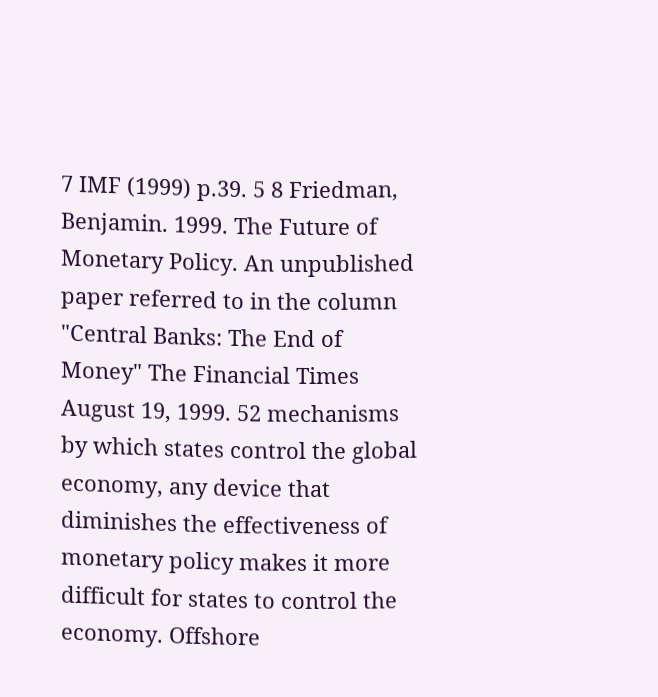7 IMF (1999) p.39. 5 8 Friedman, Benjamin. 1999. The Future of Monetary Policy. An unpublished paper referred to in the column "Central Banks: The End of Money" The Financial Times August 19, 1999. 52 mechanisms by which states control the global economy, any device that diminishes the effectiveness of monetary policy makes it more difficult for states to control the economy. Offshore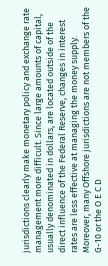jurisdictions clearly make monetary policy and exchange rate management more difficult. Since large amounts of capital, usually denominated in dollars, are located outside of the direct influence of the Federal Reserve, changes in interest rates are less effective at managing the money supply. Moreover, many Offshore jurisdictions are not members of the G-10 or the O E C D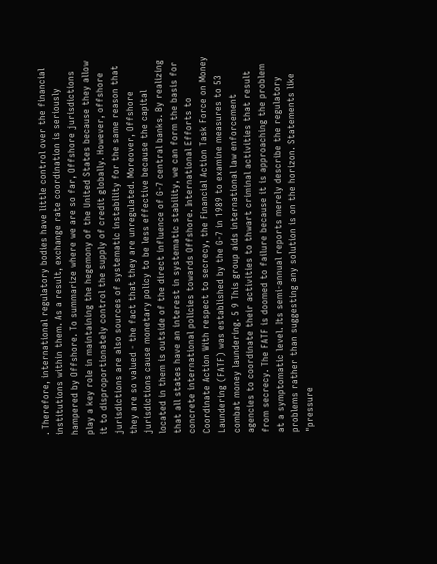. Therefore, international regulatory bodies have little control over the financial institutions within them. As a result, exchange rate coordination is seriously hampered by Offshore. To summarize where we are so far, Offshore jurisdictions play a key role in maintaining the hegemony of the United States because they allow it to disproportionately control the supply of credit globally. However, offshore jurisdictions are also sources of systematic instability for the same reason that they are so valued - the fact that they are unregulated. Moreover, Offshore jurisdictions cause monetary policy to be less effective because the capital located in them is outside of the direct influence of G-7 central banks. By realizing that all states have an interest in systematic stability, we can form the basis for concrete international policies towards Offshore. International Efforts to Coordinate Action With respect to secrecy, the Financial Action Task Force on Money Laundering (FATF) was established by the G-7 in 1989 to examine measures to 53 combat money laundering. 5 9 This group aids international law enforcement agencies to coordinate their activities to thwart criminal activities that result from secrecy. The FATF is doomed to failure because it is approaching the problem at a symptomatic level. Its semi-annual reports merely describe the regulatory problems rather than suggesting any solution is on the horizon. Statements like "pressure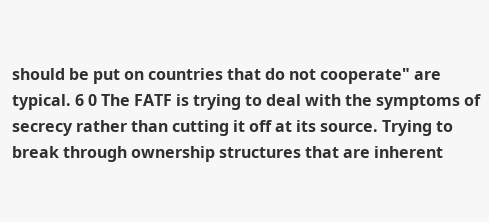should be put on countries that do not cooperate" are typical. 6 0 The FATF is trying to deal with the symptoms of secrecy rather than cutting it off at its source. Trying to break through ownership structures that are inherent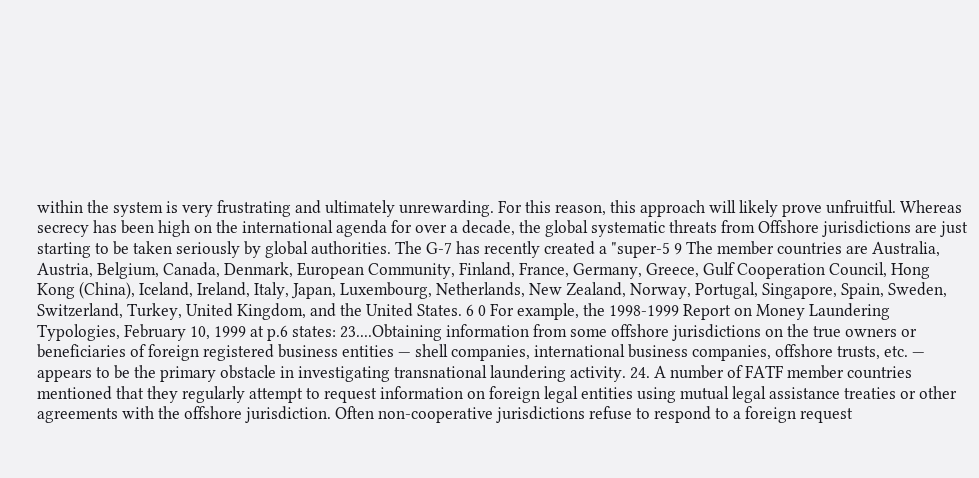within the system is very frustrating and ultimately unrewarding. For this reason, this approach will likely prove unfruitful. Whereas secrecy has been high on the international agenda for over a decade, the global systematic threats from Offshore jurisdictions are just starting to be taken seriously by global authorities. The G-7 has recently created a "super-5 9 The member countries are Australia, Austria, Belgium, Canada, Denmark, European Community, Finland, France, Germany, Greece, Gulf Cooperation Council, Hong Kong (China), Iceland, Ireland, Italy, Japan, Luxembourg, Netherlands, New Zealand, Norway, Portugal, Singapore, Spain, Sweden, Switzerland, Turkey, United Kingdom, and the United States. 6 0 For example, the 1998-1999 Report on Money Laundering Typologies, February 10, 1999 at p.6 states: 23....Obtaining information from some offshore jurisdictions on the true owners or beneficiaries of foreign registered business entities — shell companies, international business companies, offshore trusts, etc. — appears to be the primary obstacle in investigating transnational laundering activity. 24. A number of FATF member countries mentioned that they regularly attempt to request information on foreign legal entities using mutual legal assistance treaties or other agreements with the offshore jurisdiction. Often non-cooperative jurisdictions refuse to respond to a foreign request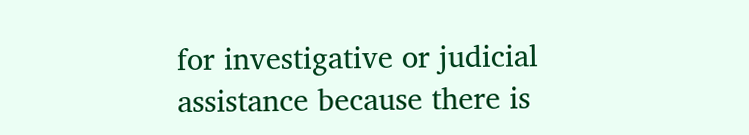for investigative or judicial assistance because there is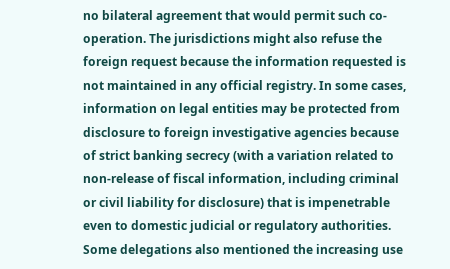no bilateral agreement that would permit such co-operation. The jurisdictions might also refuse the foreign request because the information requested is not maintained in any official registry. In some cases, information on legal entities may be protected from disclosure to foreign investigative agencies because of strict banking secrecy (with a variation related to non-release of fiscal information, including criminal or civil liability for disclosure) that is impenetrable even to domestic judicial or regulatory authorities. Some delegations also mentioned the increasing use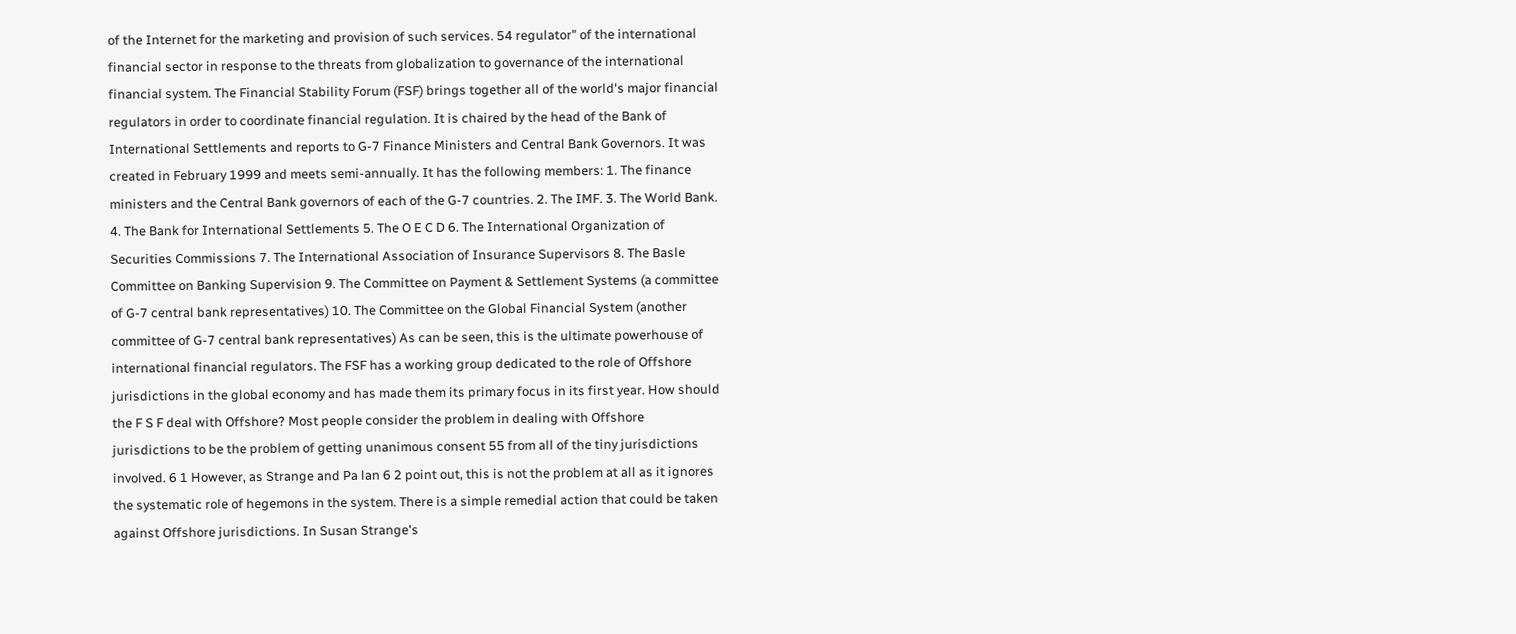of the Internet for the marketing and provision of such services. 54 regulator" of the international financial sector in response to the threats from globalization to governance of the international financial system. The Financial Stability Forum (FSF) brings together all of the world's major financial regulators in order to coordinate financial regulation. It is chaired by the head of the Bank of International Settlements and reports to G-7 Finance Ministers and Central Bank Governors. It was created in February 1999 and meets semi-annually. It has the following members: 1. The finance ministers and the Central Bank governors of each of the G-7 countries. 2. The IMF. 3. The World Bank. 4. The Bank for International Settlements 5. The O E C D 6. The International Organization of Securities Commissions 7. The International Association of Insurance Supervisors 8. The Basle Committee on Banking Supervision 9. The Committee on Payment & Settlement Systems (a committee of G-7 central bank representatives) 10. The Committee on the Global Financial System (another committee of G-7 central bank representatives) As can be seen, this is the ultimate powerhouse of international financial regulators. The FSF has a working group dedicated to the role of Offshore jurisdictions in the global economy and has made them its primary focus in its first year. How should the F S F deal with Offshore? Most people consider the problem in dealing with Offshore jurisdictions to be the problem of getting unanimous consent 55 from all of the tiny jurisdictions involved. 6 1 However, as Strange and Pa lan 6 2 point out, this is not the problem at all as it ignores the systematic role of hegemons in the system. There is a simple remedial action that could be taken against Offshore jurisdictions. In Susan Strange's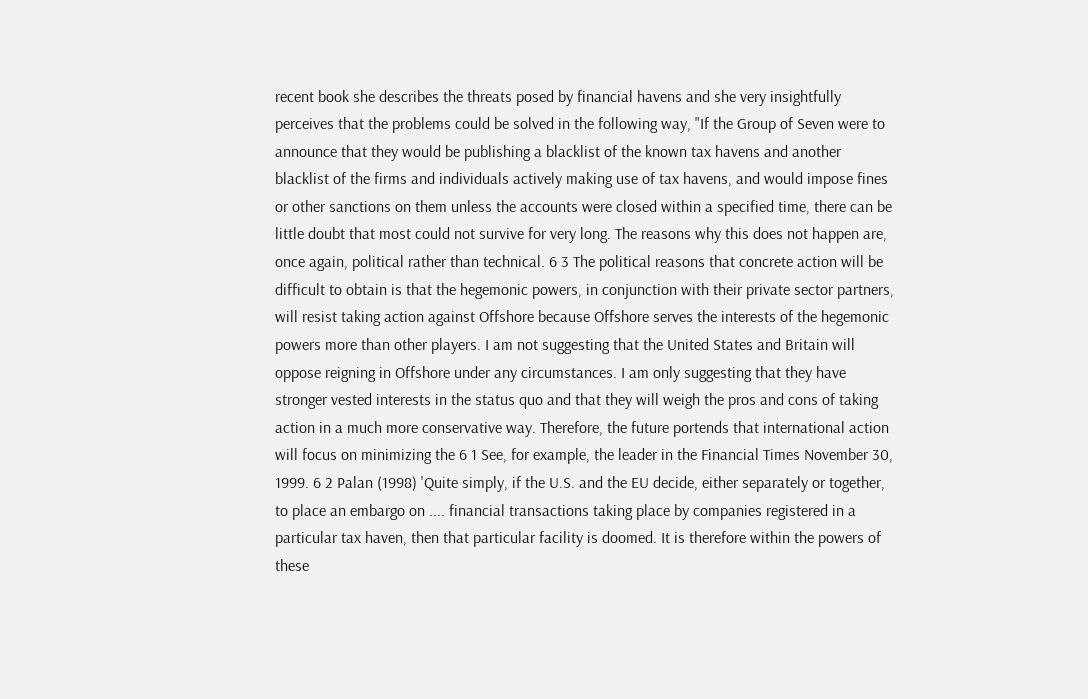recent book she describes the threats posed by financial havens and she very insightfully perceives that the problems could be solved in the following way, "If the Group of Seven were to announce that they would be publishing a blacklist of the known tax havens and another blacklist of the firms and individuals actively making use of tax havens, and would impose fines or other sanctions on them unless the accounts were closed within a specified time, there can be little doubt that most could not survive for very long. The reasons why this does not happen are, once again, political rather than technical. 6 3 The political reasons that concrete action will be difficult to obtain is that the hegemonic powers, in conjunction with their private sector partners, will resist taking action against Offshore because Offshore serves the interests of the hegemonic powers more than other players. I am not suggesting that the United States and Britain will oppose reigning in Offshore under any circumstances. I am only suggesting that they have stronger vested interests in the status quo and that they will weigh the pros and cons of taking action in a much more conservative way. Therefore, the future portends that international action will focus on minimizing the 6 1 See, for example, the leader in the Financial Times November 30, 1999. 6 2 Palan (1998) 'Quite simply, if the U.S. and the EU decide, either separately or together, to place an embargo on .... financial transactions taking place by companies registered in a particular tax haven, then that particular facility is doomed. It is therefore within the powers of these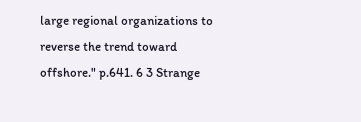large regional organizations to reverse the trend toward offshore." p.641. 6 3 Strange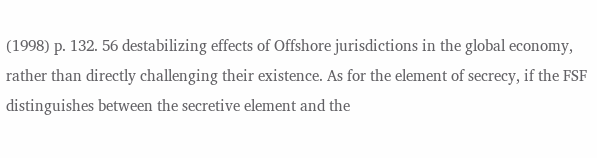(1998) p. 132. 56 destabilizing effects of Offshore jurisdictions in the global economy, rather than directly challenging their existence. As for the element of secrecy, if the FSF distinguishes between the secretive element and the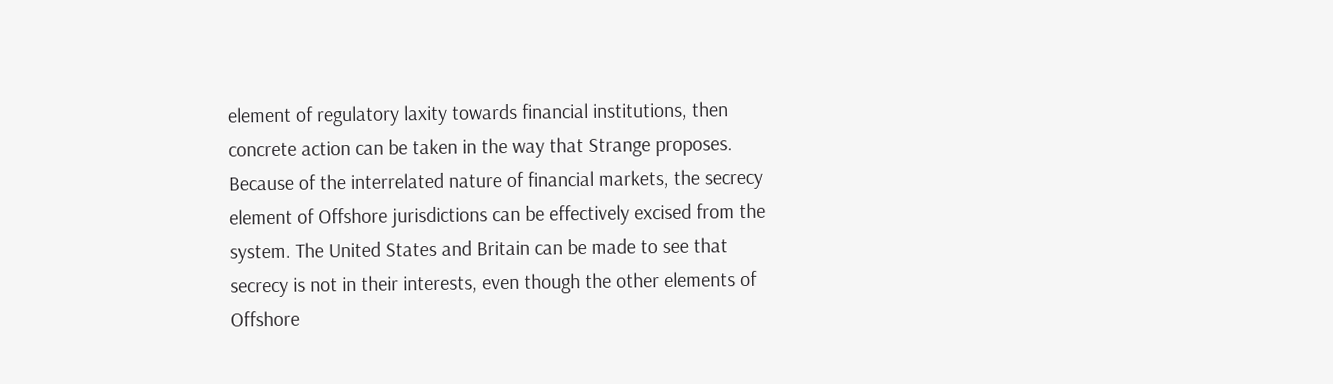element of regulatory laxity towards financial institutions, then concrete action can be taken in the way that Strange proposes. Because of the interrelated nature of financial markets, the secrecy element of Offshore jurisdictions can be effectively excised from the system. The United States and Britain can be made to see that secrecy is not in their interests, even though the other elements of Offshore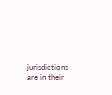jurisdictions are in their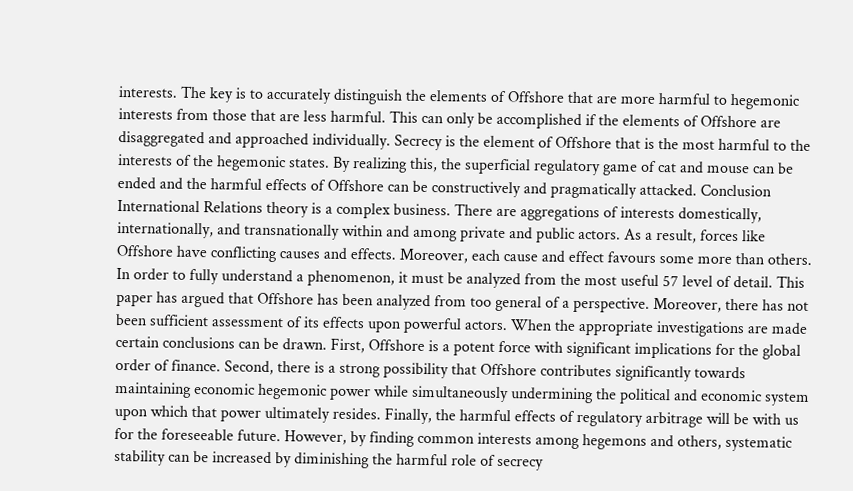interests. The key is to accurately distinguish the elements of Offshore that are more harmful to hegemonic interests from those that are less harmful. This can only be accomplished if the elements of Offshore are disaggregated and approached individually. Secrecy is the element of Offshore that is the most harmful to the interests of the hegemonic states. By realizing this, the superficial regulatory game of cat and mouse can be ended and the harmful effects of Offshore can be constructively and pragmatically attacked. Conclusion International Relations theory is a complex business. There are aggregations of interests domestically, internationally, and transnationally within and among private and public actors. As a result, forces like Offshore have conflicting causes and effects. Moreover, each cause and effect favours some more than others. In order to fully understand a phenomenon, it must be analyzed from the most useful 57 level of detail. This paper has argued that Offshore has been analyzed from too general of a perspective. Moreover, there has not been sufficient assessment of its effects upon powerful actors. When the appropriate investigations are made certain conclusions can be drawn. First, Offshore is a potent force with significant implications for the global order of finance. Second, there is a strong possibility that Offshore contributes significantly towards maintaining economic hegemonic power while simultaneously undermining the political and economic system upon which that power ultimately resides. Finally, the harmful effects of regulatory arbitrage will be with us for the foreseeable future. However, by finding common interests among hegemons and others, systematic stability can be increased by diminishing the harmful role of secrecy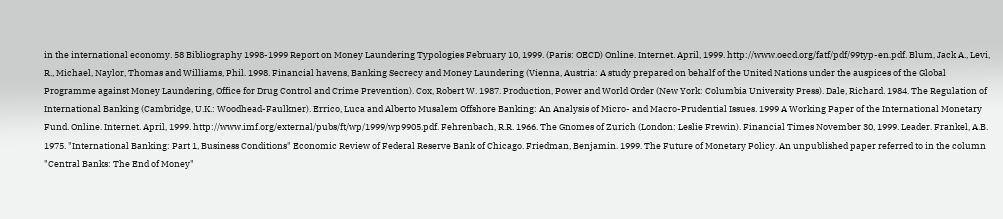in the international economy. 58 Bibliography 1998-1999 Report on Money Laundering Typologies February 10, 1999. (Paris: OECD) Online. Internet. April, 1999. http://www.oecd.org/fatf/pdf/99typ-en.pdf. Blum, Jack A., Levi, R., Michael, Naylor, Thomas and Williams, Phil. 1998. Financial havens, Banking Secrecy and Money Laundering (Vienna, Austria: A study prepared on behalf of the United Nations under the auspices of the Global Programme against Money Laundering, Office for Drug Control and Crime Prevention). Cox, Robert W. 1987. Production, Power and World Order (New York: Columbia University Press). Dale, Richard. 1984. The Regulation of International Banking (Cambridge, U.K.: Woodhead-Faulkner). Errico, Luca and Alberto Musalem Offshore Banking: An Analysis of Micro- and Macro-Prudential Issues. 1999 A Working Paper of the International Monetary Fund. Online. Internet. April, 1999. http://www.imf.org/external/pubs/ft/wp/1999/wp9905.pdf. Fehrenbach, R.R. 1966. The Gnomes of Zurich (London: Leslie Frewin). Financial Times November 30, 1999. Leader. Frankel, A.B. 1975. "International Banking: Part 1, Business Conditions" Economic Review of Federal Reserve Bank of Chicago. Friedman, Benjamin. 1999. The Future of Monetary Policy. An unpublished paper referred to in the column "Central Banks: The End of Money"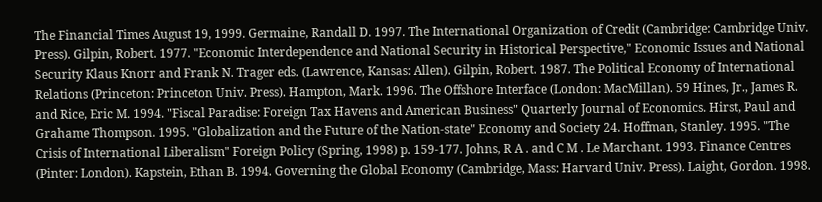The Financial Times August 19, 1999. Germaine, Randall D. 1997. The International Organization of Credit (Cambridge: Cambridge Univ. Press). Gilpin, Robert. 1977. "Economic Interdependence and National Security in Historical Perspective," Economic Issues and National Security Klaus Knorr and Frank N. Trager eds. (Lawrence, Kansas: Allen). Gilpin, Robert. 1987. The Political Economy of International Relations (Princeton: Princeton Univ. Press). Hampton, Mark. 1996. The Offshore Interface (London: MacMillan). 59 Hines, Jr., James R. and Rice, Eric M. 1994. "Fiscal Paradise: Foreign Tax Havens and American Business" Quarterly Journal of Economics. Hirst, Paul and Grahame Thompson. 1995. "Globalization and the Future of the Nation-state" Economy and Society 24. Hoffman, Stanley. 1995. "The Crisis of International Liberalism" Foreign Policy (Spring, 1998) p. 159-177. Johns, R A . and C M . Le Marchant. 1993. Finance Centres (Pinter: London). Kapstein, Ethan B. 1994. Governing the Global Economy (Cambridge, Mass: Harvard Univ. Press). Laight, Gordon. 1998.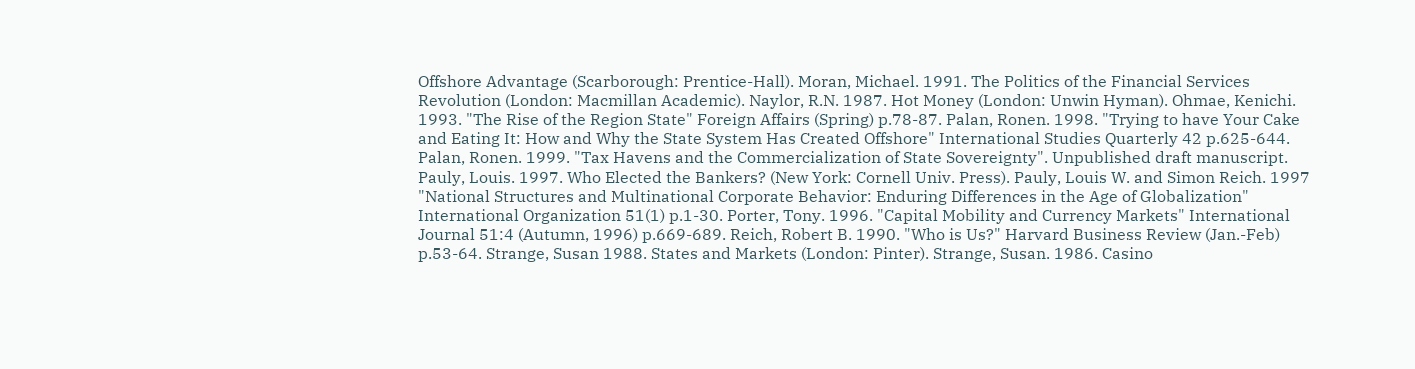Offshore Advantage (Scarborough: Prentice-Hall). Moran, Michael. 1991. The Politics of the Financial Services Revolution (London: Macmillan Academic). Naylor, R.N. 1987. Hot Money (London: Unwin Hyman). Ohmae, Kenichi. 1993. "The Rise of the Region State" Foreign Affairs (Spring) p.78-87. Palan, Ronen. 1998. "Trying to have Your Cake and Eating It: How and Why the State System Has Created Offshore" International Studies Quarterly 42 p.625-644. Palan, Ronen. 1999. "Tax Havens and the Commercialization of State Sovereignty". Unpublished draft manuscript. Pauly, Louis. 1997. Who Elected the Bankers? (New York: Cornell Univ. Press). Pauly, Louis W. and Simon Reich. 1997 "National Structures and Multinational Corporate Behavior: Enduring Differences in the Age of Globalization" International Organization 51(1) p.1-30. Porter, Tony. 1996. "Capital Mobility and Currency Markets" International Journal 51:4 (Autumn, 1996) p.669-689. Reich, Robert B. 1990. "Who is Us?" Harvard Business Review (Jan.-Feb) p.53-64. Strange, Susan 1988. States and Markets (London: Pinter). Strange, Susan. 1986. Casino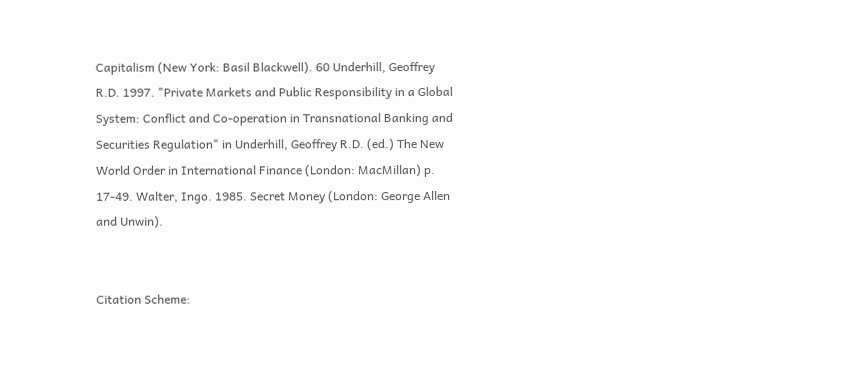Capitalism (New York: Basil Blackwell). 60 Underhill, Geoffrey R.D. 1997. "Private Markets and Public Responsibility in a Global System: Conflict and Co-operation in Transnational Banking and Securities Regulation" in Underhill, Geoffrey R.D. (ed.) The New World Order in International Finance (London: MacMillan) p. 17-49. Walter, Ingo. 1985. Secret Money (London: George Allen and Unwin).


Citation Scheme: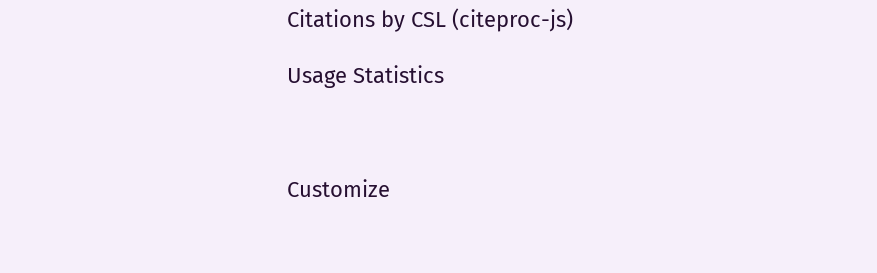Citations by CSL (citeproc-js)

Usage Statistics



Customize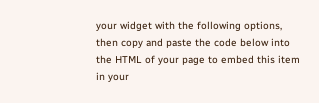your widget with the following options, then copy and paste the code below into the HTML of your page to embed this item in your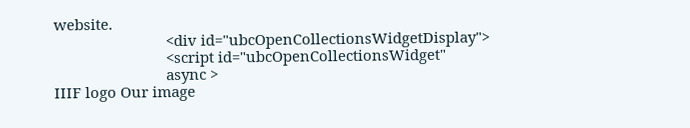website.
                            <div id="ubcOpenCollectionsWidgetDisplay">
                            <script id="ubcOpenCollectionsWidget"
                            async >
IIIF logo Our image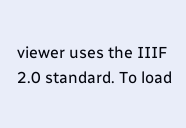viewer uses the IIIF 2.0 standard. To load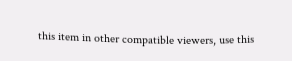this item in other compatible viewers, use this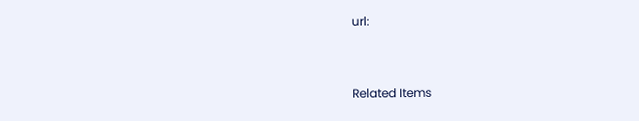url:


Related Items